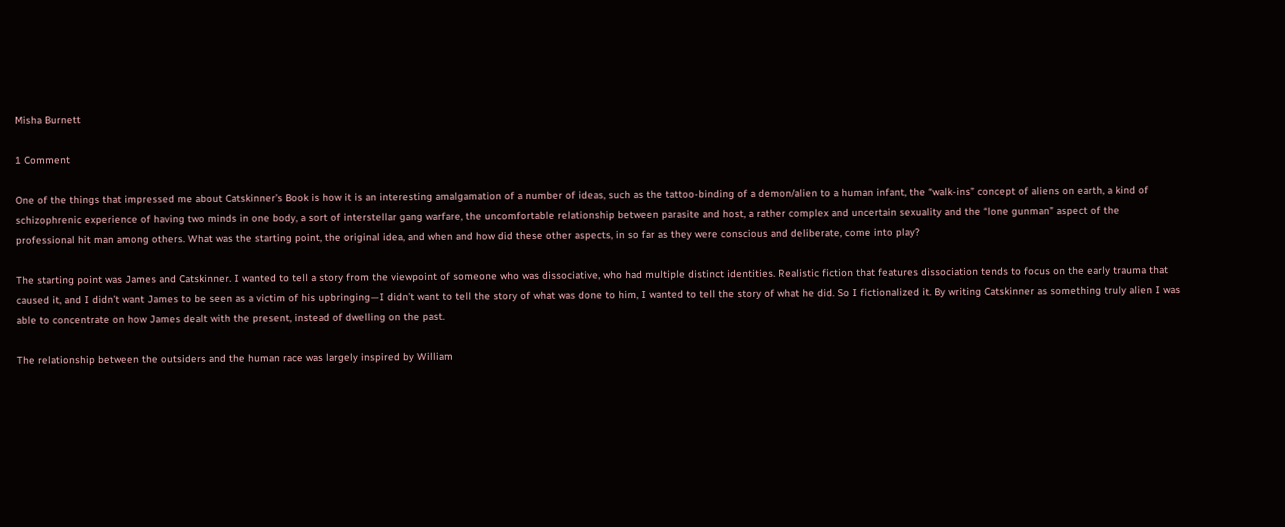Misha Burnett

1 Comment

One of the things that impressed me about Catskinner’s Book is how it is an interesting amalgamation of a number of ideas, such as the tattoo-binding of a demon/alien to a human infant, the “walk-ins” concept of aliens on earth, a kind of schizophrenic experience of having two minds in one body, a sort of interstellar gang warfare, the uncomfortable relationship between parasite and host, a rather complex and uncertain sexuality and the “lone gunman” aspect of the professional hit man among others. What was the starting point, the original idea, and when and how did these other aspects, in so far as they were conscious and deliberate, come into play?

The starting point was James and Catskinner. I wanted to tell a story from the viewpoint of someone who was dissociative, who had multiple distinct identities. Realistic fiction that features dissociation tends to focus on the early trauma that caused it, and I didn’t want James to be seen as a victim of his upbringing—I didn’t want to tell the story of what was done to him, I wanted to tell the story of what he did. So I fictionalized it. By writing Catskinner as something truly alien I was able to concentrate on how James dealt with the present, instead of dwelling on the past.

The relationship between the outsiders and the human race was largely inspired by William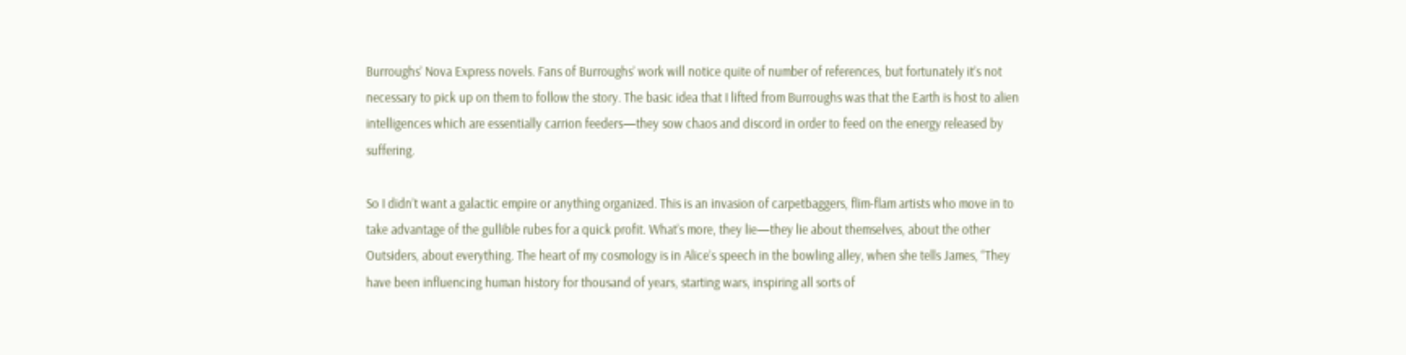Burroughs’ Nova Express novels. Fans of Burroughs’ work will notice quite of number of references, but fortunately it’s not necessary to pick up on them to follow the story. The basic idea that I lifted from Burroughs was that the Earth is host to alien intelligences which are essentially carrion feeders—they sow chaos and discord in order to feed on the energy released by suffering.

So I didn’t want a galactic empire or anything organized. This is an invasion of carpetbaggers, flim-flam artists who move in to take advantage of the gullible rubes for a quick profit. What’s more, they lie—they lie about themselves, about the other Outsiders, about everything. The heart of my cosmology is in Alice’s speech in the bowling alley, when she tells James, “They have been influencing human history for thousand of years, starting wars, inspiring all sorts of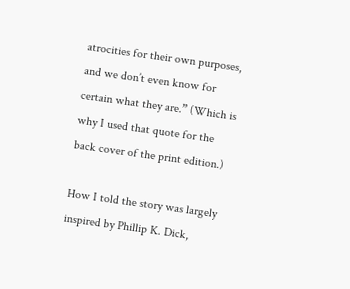atrocities for their own purposes, and we don’t even know for certain what they are.” (Which is why I used that quote for the back cover of the print edition.)

How I told the story was largely inspired by Phillip K. Dick,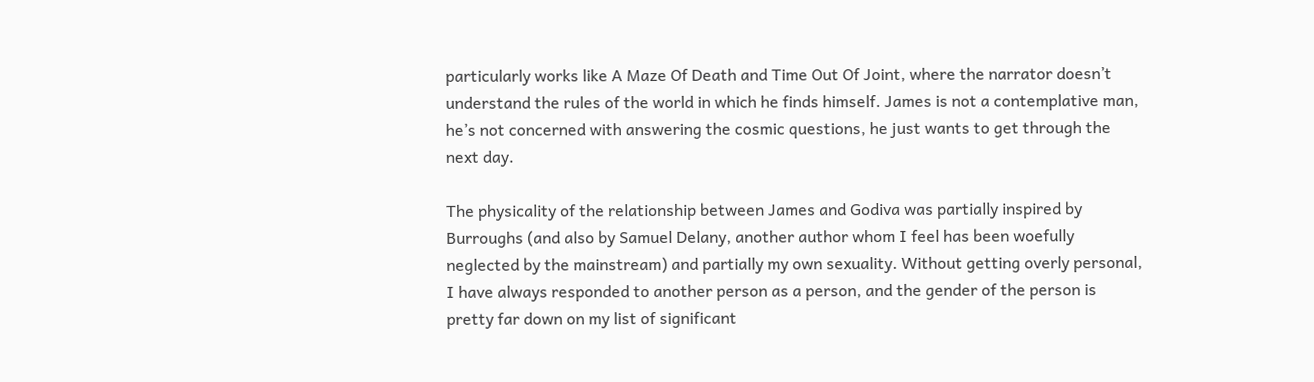particularly works like A Maze Of Death and Time Out Of Joint, where the narrator doesn’t understand the rules of the world in which he finds himself. James is not a contemplative man, he’s not concerned with answering the cosmic questions, he just wants to get through the next day.

The physicality of the relationship between James and Godiva was partially inspired by Burroughs (and also by Samuel Delany, another author whom I feel has been woefully neglected by the mainstream) and partially my own sexuality. Without getting overly personal, I have always responded to another person as a person, and the gender of the person is pretty far down on my list of significant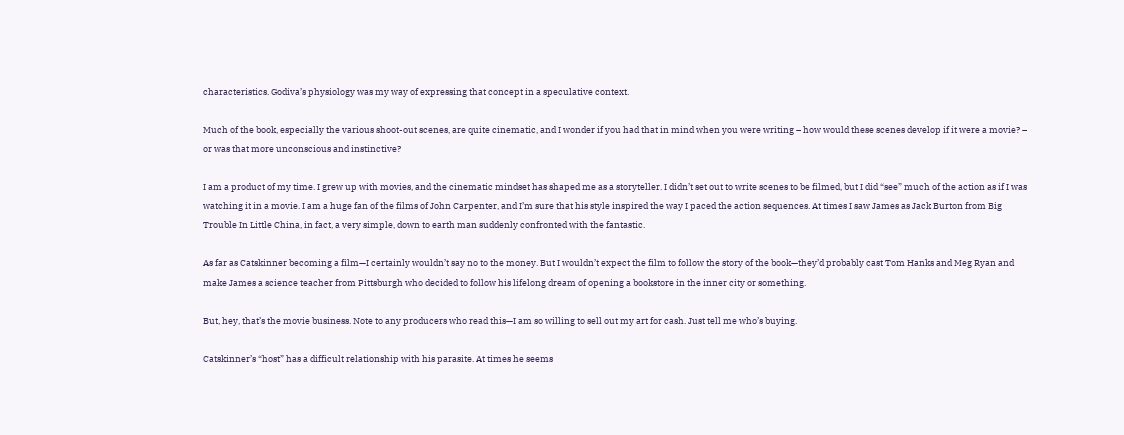characteristics. Godiva’s physiology was my way of expressing that concept in a speculative context.

Much of the book, especially the various shoot-out scenes, are quite cinematic, and I wonder if you had that in mind when you were writing – how would these scenes develop if it were a movie? – or was that more unconscious and instinctive?

I am a product of my time. I grew up with movies, and the cinematic mindset has shaped me as a storyteller. I didn’t set out to write scenes to be filmed, but I did “see” much of the action as if I was watching it in a movie. I am a huge fan of the films of John Carpenter, and I’m sure that his style inspired the way I paced the action sequences. At times I saw James as Jack Burton from Big Trouble In Little China, in fact, a very simple, down to earth man suddenly confronted with the fantastic.

As far as Catskinner becoming a film—I certainly wouldn’t say no to the money. But I wouldn’t expect the film to follow the story of the book—they’d probably cast Tom Hanks and Meg Ryan and make James a science teacher from Pittsburgh who decided to follow his lifelong dream of opening a bookstore in the inner city or something.

But, hey, that’s the movie business. Note to any producers who read this—I am so willing to sell out my art for cash. Just tell me who’s buying.

Catskinner’s “host” has a difficult relationship with his parasite. At times he seems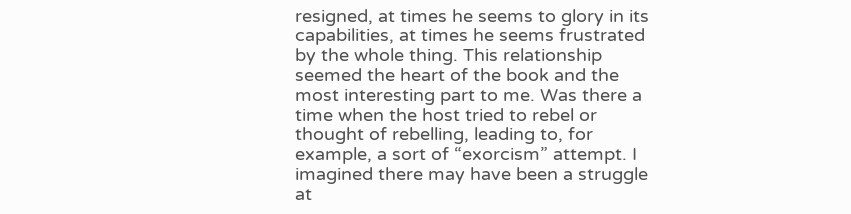resigned, at times he seems to glory in its capabilities, at times he seems frustrated by the whole thing. This relationship seemed the heart of the book and the most interesting part to me. Was there a time when the host tried to rebel or thought of rebelling, leading to, for example, a sort of “exorcism” attempt. I imagined there may have been a struggle at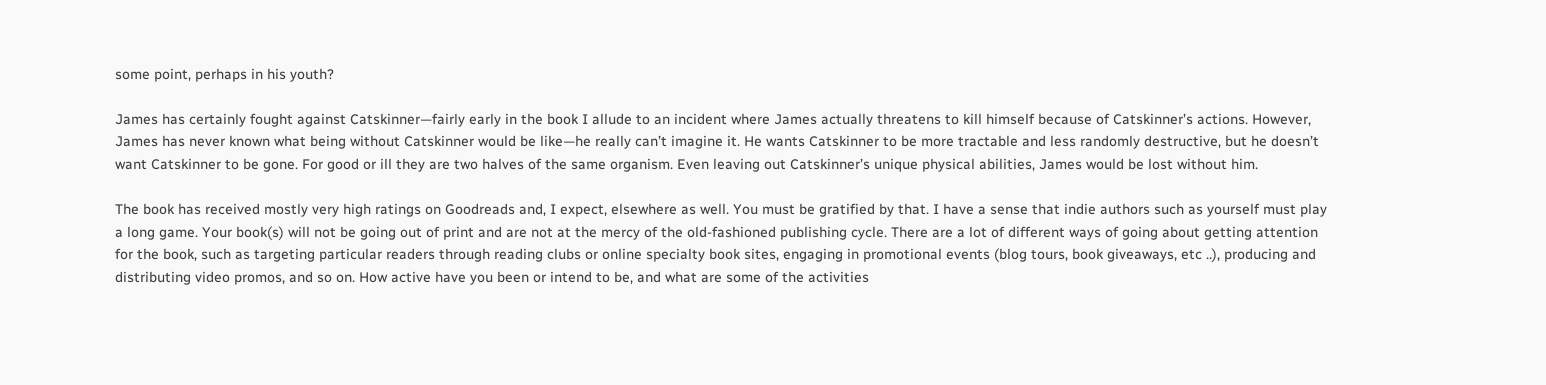some point, perhaps in his youth?

James has certainly fought against Catskinner—fairly early in the book I allude to an incident where James actually threatens to kill himself because of Catskinner’s actions. However, James has never known what being without Catskinner would be like—he really can’t imagine it. He wants Catskinner to be more tractable and less randomly destructive, but he doesn’t want Catskinner to be gone. For good or ill they are two halves of the same organism. Even leaving out Catskinner’s unique physical abilities, James would be lost without him.

The book has received mostly very high ratings on Goodreads and, I expect, elsewhere as well. You must be gratified by that. I have a sense that indie authors such as yourself must play a long game. Your book(s) will not be going out of print and are not at the mercy of the old-fashioned publishing cycle. There are a lot of different ways of going about getting attention for the book, such as targeting particular readers through reading clubs or online specialty book sites, engaging in promotional events (blog tours, book giveaways, etc ..), producing and distributing video promos, and so on. How active have you been or intend to be, and what are some of the activities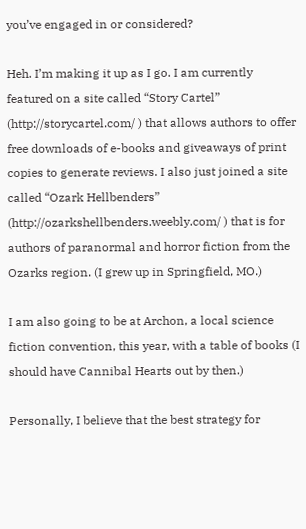you’ve engaged in or considered?

Heh. I’m making it up as I go. I am currently featured on a site called “Story Cartel” (http://storycartel.com/ ) that allows authors to offer free downloads of e-books and giveaways of print copies to generate reviews. I also just joined a site called “Ozark Hellbenders” (http://ozarkshellbenders.weebly.com/ ) that is for authors of paranormal and horror fiction from the Ozarks region. (I grew up in Springfield, MO.)

I am also going to be at Archon, a local science fiction convention, this year, with a table of books (I should have Cannibal Hearts out by then.)

Personally, I believe that the best strategy for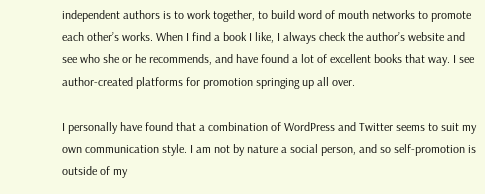independent authors is to work together, to build word of mouth networks to promote each other’s works. When I find a book I like, I always check the author’s website and see who she or he recommends, and have found a lot of excellent books that way. I see author-created platforms for promotion springing up all over.

I personally have found that a combination of WordPress and Twitter seems to suit my own communication style. I am not by nature a social person, and so self-promotion is outside of my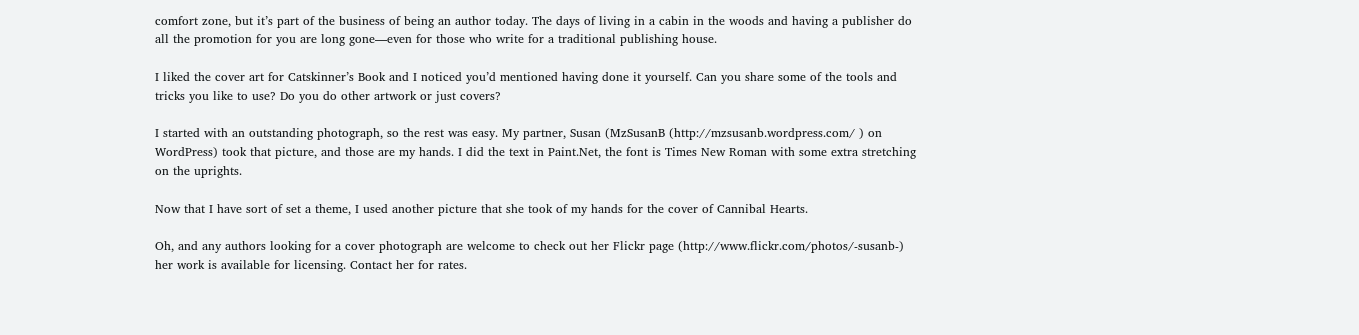comfort zone, but it’s part of the business of being an author today. The days of living in a cabin in the woods and having a publisher do all the promotion for you are long gone—even for those who write for a traditional publishing house.

I liked the cover art for Catskinner’s Book and I noticed you’d mentioned having done it yourself. Can you share some of the tools and tricks you like to use? Do you do other artwork or just covers?

I started with an outstanding photograph, so the rest was easy. My partner, Susan (MzSusanB (http://mzsusanb.wordpress.com/ ) on WordPress) took that picture, and those are my hands. I did the text in Paint.Net, the font is Times New Roman with some extra stretching on the uprights.

Now that I have sort of set a theme, I used another picture that she took of my hands for the cover of Cannibal Hearts.

Oh, and any authors looking for a cover photograph are welcome to check out her Flickr page (http://www.flickr.com/photos/-susanb-) her work is available for licensing. Contact her for rates.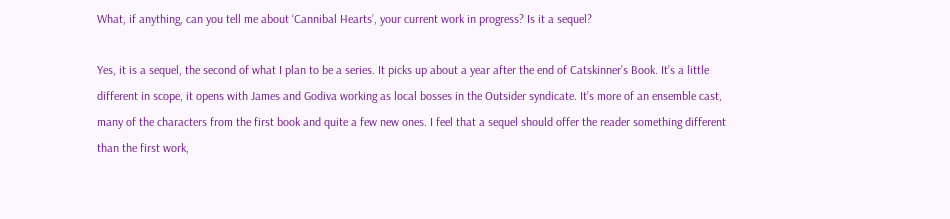What, if anything, can you tell me about ‘Cannibal Hearts’, your current work in progress? Is it a sequel?

Yes, it is a sequel, the second of what I plan to be a series. It picks up about a year after the end of Catskinner’s Book. It’s a little different in scope, it opens with James and Godiva working as local bosses in the Outsider syndicate. It’s more of an ensemble cast, many of the characters from the first book and quite a few new ones. I feel that a sequel should offer the reader something different than the first work,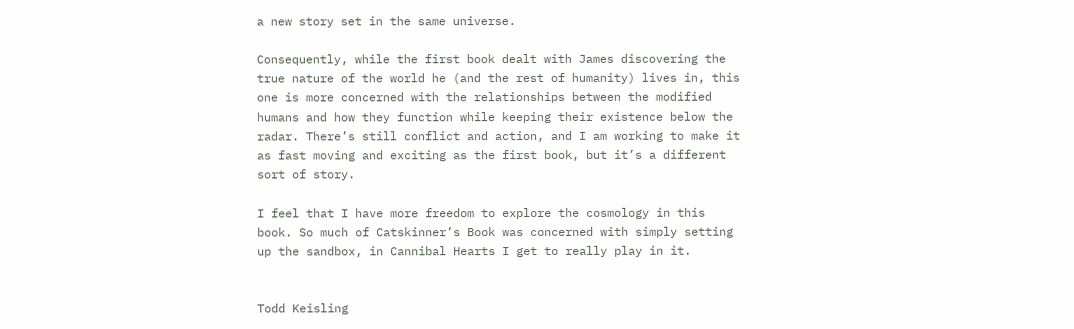a new story set in the same universe.

Consequently, while the first book dealt with James discovering the true nature of the world he (and the rest of humanity) lives in, this one is more concerned with the relationships between the modified humans and how they function while keeping their existence below the radar. There’s still conflict and action, and I am working to make it as fast moving and exciting as the first book, but it’s a different sort of story.

I feel that I have more freedom to explore the cosmology in this book. So much of Catskinner’s Book was concerned with simply setting up the sandbox, in Cannibal Hearts I get to really play in it.


Todd Keisling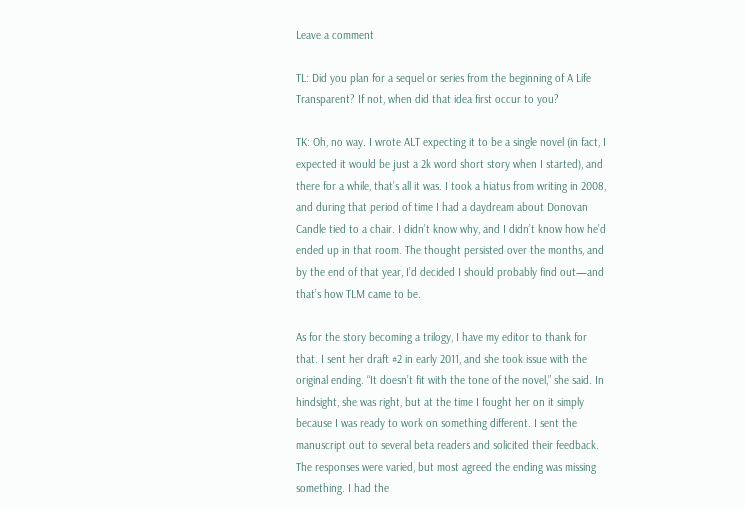Leave a comment

TL: Did you plan for a sequel or series from the beginning of A Life Transparent? If not, when did that idea first occur to you?

TK: Oh, no way. I wrote ALT expecting it to be a single novel (in fact, I expected it would be just a 2k word short story when I started), and there for a while, that’s all it was. I took a hiatus from writing in 2008, and during that period of time I had a daydream about Donovan Candle tied to a chair. I didn’t know why, and I didn’t know how he’d ended up in that room. The thought persisted over the months, and by the end of that year, I’d decided I should probably find out—and that’s how TLM came to be.

As for the story becoming a trilogy, I have my editor to thank for that. I sent her draft #2 in early 2011, and she took issue with the original ending. “It doesn’t fit with the tone of the novel,” she said. In hindsight, she was right, but at the time I fought her on it simply because I was ready to work on something different. I sent the manuscript out to several beta readers and solicited their feedback. The responses were varied, but most agreed the ending was missing something. I had the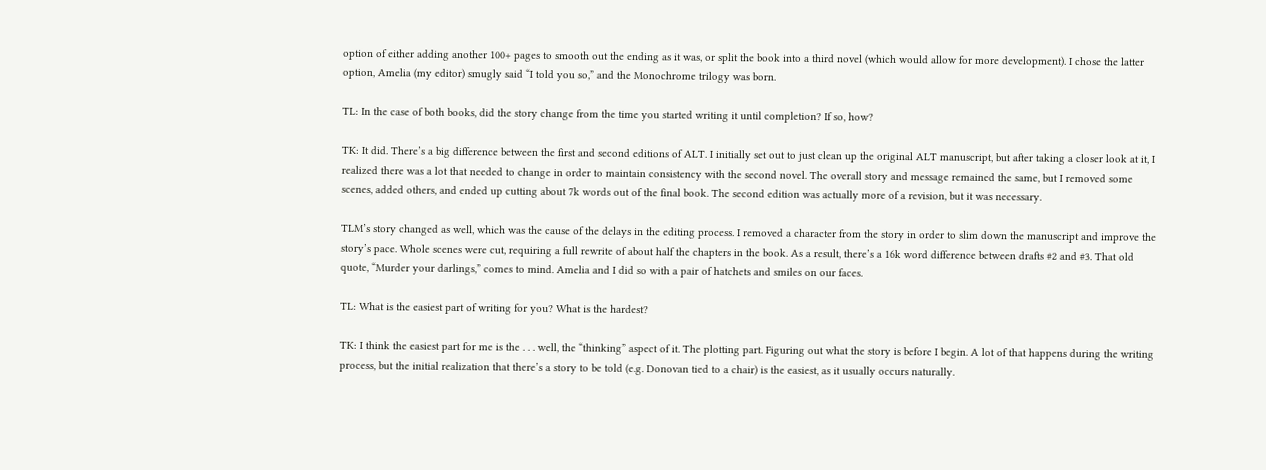option of either adding another 100+ pages to smooth out the ending as it was, or split the book into a third novel (which would allow for more development). I chose the latter option, Amelia (my editor) smugly said “I told you so,” and the Monochrome trilogy was born.

TL: In the case of both books, did the story change from the time you started writing it until completion? If so, how?

TK: It did. There’s a big difference between the first and second editions of ALT. I initially set out to just clean up the original ALT manuscript, but after taking a closer look at it, I realized there was a lot that needed to change in order to maintain consistency with the second novel. The overall story and message remained the same, but I removed some scenes, added others, and ended up cutting about 7k words out of the final book. The second edition was actually more of a revision, but it was necessary.

TLM’s story changed as well, which was the cause of the delays in the editing process. I removed a character from the story in order to slim down the manuscript and improve the story’s pace. Whole scenes were cut, requiring a full rewrite of about half the chapters in the book. As a result, there’s a 16k word difference between drafts #2 and #3. That old quote, “Murder your darlings,” comes to mind. Amelia and I did so with a pair of hatchets and smiles on our faces.

TL: What is the easiest part of writing for you? What is the hardest?

TK: I think the easiest part for me is the . . . well, the “thinking” aspect of it. The plotting part. Figuring out what the story is before I begin. A lot of that happens during the writing process, but the initial realization that there’s a story to be told (e.g. Donovan tied to a chair) is the easiest, as it usually occurs naturally.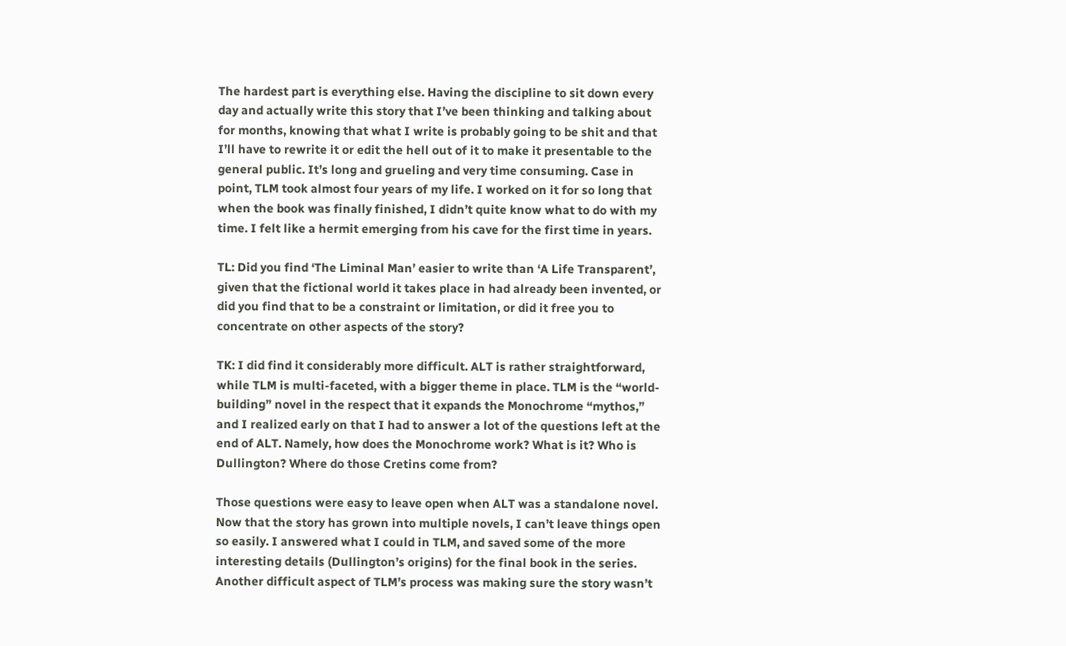The hardest part is everything else. Having the discipline to sit down every day and actually write this story that I’ve been thinking and talking about for months, knowing that what I write is probably going to be shit and that I’ll have to rewrite it or edit the hell out of it to make it presentable to the general public. It’s long and grueling and very time consuming. Case in point, TLM took almost four years of my life. I worked on it for so long that when the book was finally finished, I didn’t quite know what to do with my time. I felt like a hermit emerging from his cave for the first time in years.

TL: Did you find ‘The Liminal Man’ easier to write than ‘A Life Transparent’, given that the fictional world it takes place in had already been invented, or did you find that to be a constraint or limitation, or did it free you to concentrate on other aspects of the story?

TK: I did find it considerably more difficult. ALT is rather straightforward, while TLM is multi-faceted, with a bigger theme in place. TLM is the “world-building” novel in the respect that it expands the Monochrome “mythos,” and I realized early on that I had to answer a lot of the questions left at the end of ALT. Namely, how does the Monochrome work? What is it? Who is Dullington? Where do those Cretins come from?

Those questions were easy to leave open when ALT was a standalone novel. Now that the story has grown into multiple novels, I can’t leave things open so easily. I answered what I could in TLM, and saved some of the more interesting details (Dullington’s origins) for the final book in the series. Another difficult aspect of TLM’s process was making sure the story wasn’t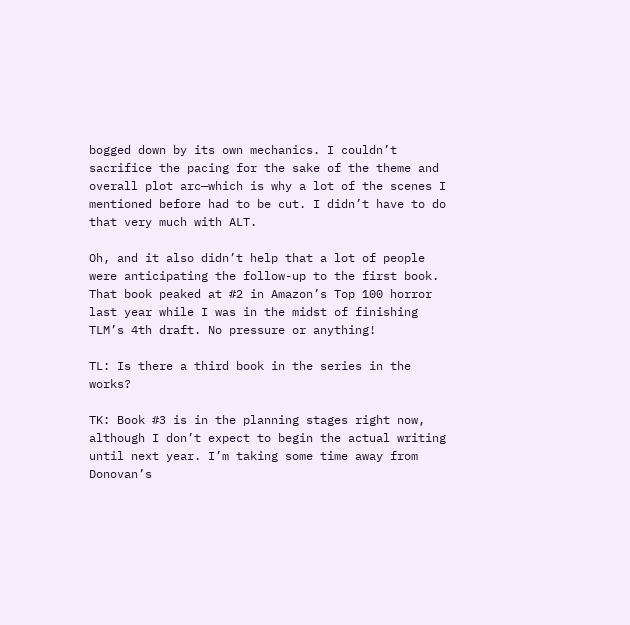bogged down by its own mechanics. I couldn’t sacrifice the pacing for the sake of the theme and overall plot arc—which is why a lot of the scenes I mentioned before had to be cut. I didn’t have to do that very much with ALT.

Oh, and it also didn’t help that a lot of people were anticipating the follow-up to the first book. That book peaked at #2 in Amazon’s Top 100 horror last year while I was in the midst of finishing TLM’s 4th draft. No pressure or anything!

TL: Is there a third book in the series in the works?

TK: Book #3 is in the planning stages right now, although I don’t expect to begin the actual writing until next year. I’m taking some time away from Donovan’s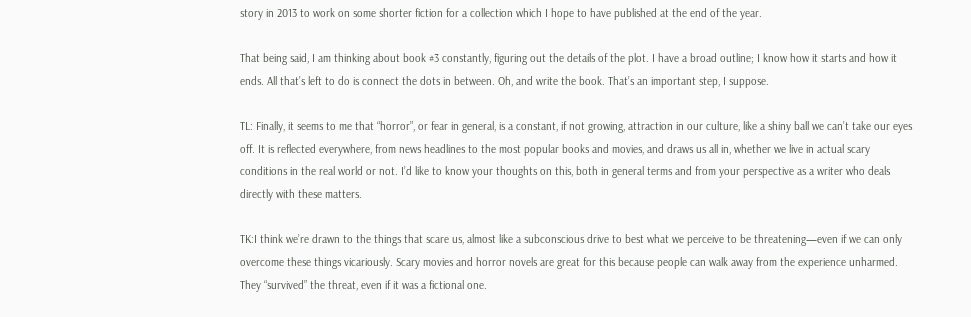story in 2013 to work on some shorter fiction for a collection which I hope to have published at the end of the year.

That being said, I am thinking about book #3 constantly, figuring out the details of the plot. I have a broad outline; I know how it starts and how it ends. All that’s left to do is connect the dots in between. Oh, and write the book. That’s an important step, I suppose.

TL: Finally, it seems to me that “horror”, or fear in general, is a constant, if not growing, attraction in our culture, like a shiny ball we can’t take our eyes off. It is reflected everywhere, from news headlines to the most popular books and movies, and draws us all in, whether we live in actual scary conditions in the real world or not. I’d like to know your thoughts on this, both in general terms and from your perspective as a writer who deals directly with these matters.

TK:I think we’re drawn to the things that scare us, almost like a subconscious drive to best what we perceive to be threatening—even if we can only overcome these things vicariously. Scary movies and horror novels are great for this because people can walk away from the experience unharmed. They “survived” the threat, even if it was a fictional one.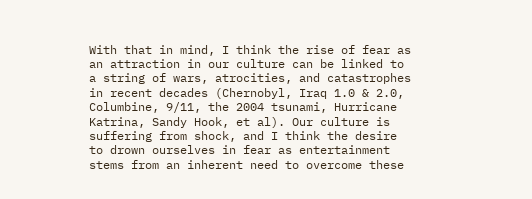With that in mind, I think the rise of fear as an attraction in our culture can be linked to a string of wars, atrocities, and catastrophes in recent decades (Chernobyl, Iraq 1.0 & 2.0, Columbine, 9/11, the 2004 tsunami, Hurricane Katrina, Sandy Hook, et al). Our culture is suffering from shock, and I think the desire to drown ourselves in fear as entertainment stems from an inherent need to overcome these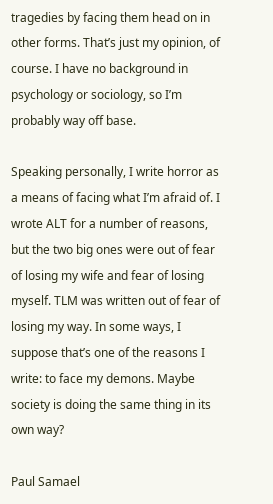tragedies by facing them head on in other forms. That’s just my opinion, of course. I have no background in psychology or sociology, so I’m probably way off base.

Speaking personally, I write horror as a means of facing what I’m afraid of. I wrote ALT for a number of reasons, but the two big ones were out of fear of losing my wife and fear of losing myself. TLM was written out of fear of losing my way. In some ways, I suppose that’s one of the reasons I write: to face my demons. Maybe society is doing the same thing in its own way?

Paul Samael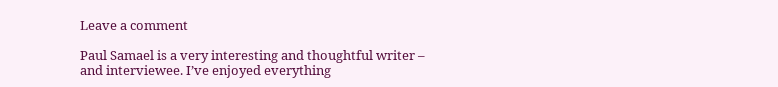Leave a comment

Paul Samael is a very interesting and thoughtful writer – and interviewee. I’ve enjoyed everything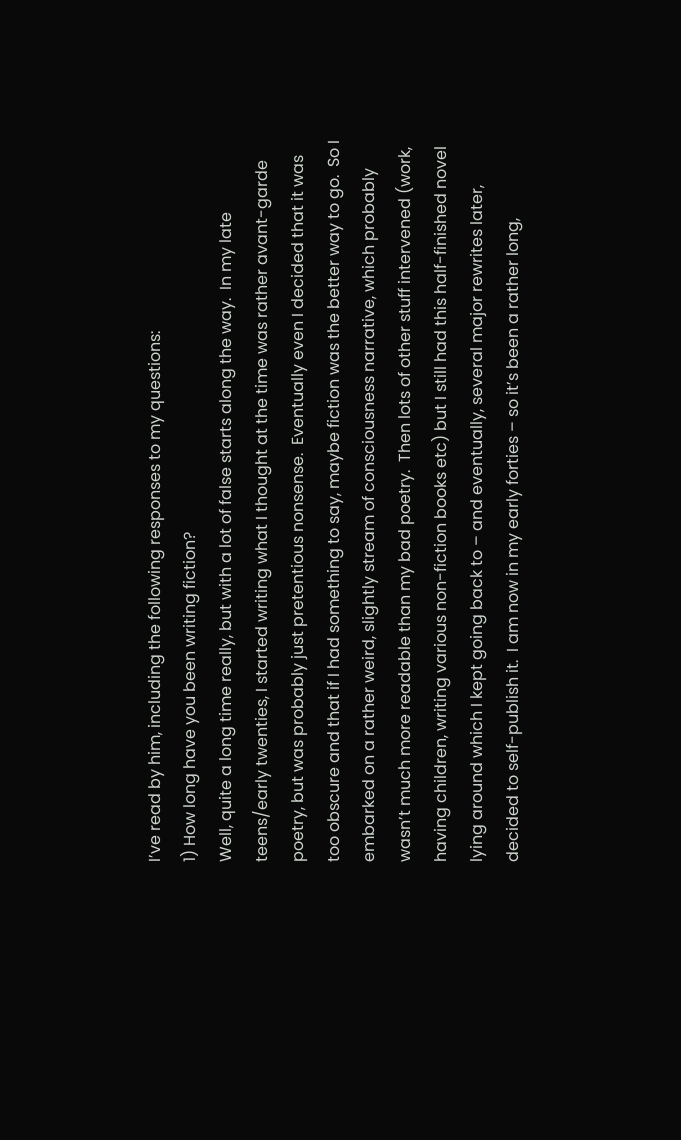I’ve read by him, including the following responses to my questions:
1) How long have you been writing fiction?
Well, quite a long time really, but with a lot of false starts along the way.  In my late teens/early twenties, I started writing what I thought at the time was rather avant-garde poetry, but was probably just pretentious nonsense.  Eventually even I decided that it was too obscure and that if I had something to say, maybe fiction was the better way to go.  So I embarked on a rather weird, slightly stream of consciousness narrative, which probably wasn’t much more readable than my bad poetry.  Then lots of other stuff intervened (work, having children, writing various non-fiction books etc) but I still had this half-finished novel lying around which I kept going back to – and eventually, several major rewrites later, decided to self-publish it.  I am now in my early forties – so it’s been a rather long,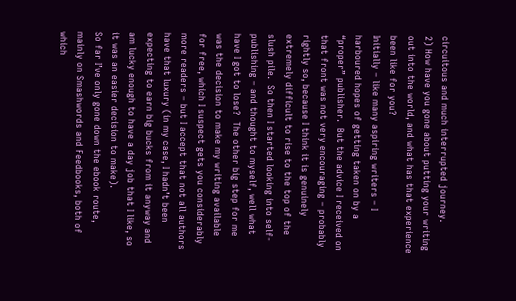circuitous and much interrupted journey.
2) How have you gone about putting your writing out into the world, and what has that experience been like for you?
Initially – like many aspiring writers – I harboured hopes of getting taken on by a “proper” publisher.  But the advice I received on that front was not very encouraging – probably rightly so, because I think it is genuinely extremely difficult to rise to the top of the slush pile.  So then I started looking into self-publishing – and thought to myself, well what have I got to lose?  The other big step for me was the decision to make my writing available for free, which I suspect gets you considerably more readers – but I accept that not all authors have that luxury (in my case, I hadn’t been expecting to earn big bucks from it anyway and am lucky enough to have a day job that I like, so it was an easier decision to make).
So far I’ve only gone down the ebook route, mainly on Smashwords and Feedbooks, both of which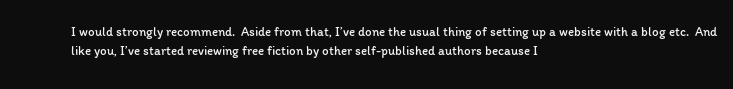I would strongly recommend.  Aside from that, I’ve done the usual thing of setting up a website with a blog etc.  And like you, I’ve started reviewing free fiction by other self-published authors because I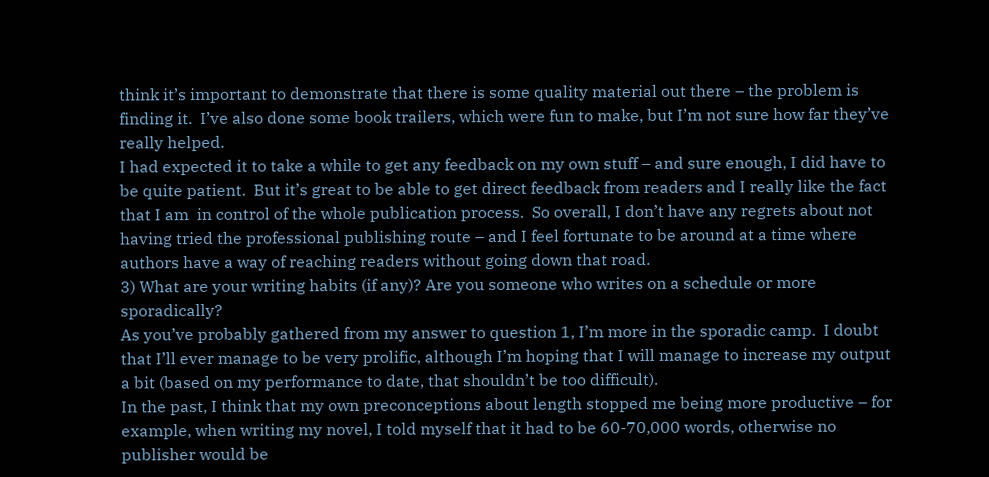think it’s important to demonstrate that there is some quality material out there – the problem is finding it.  I’ve also done some book trailers, which were fun to make, but I’m not sure how far they’ve really helped.
I had expected it to take a while to get any feedback on my own stuff – and sure enough, I did have to be quite patient.  But it’s great to be able to get direct feedback from readers and I really like the fact that I am  in control of the whole publication process.  So overall, I don’t have any regrets about not having tried the professional publishing route – and I feel fortunate to be around at a time where authors have a way of reaching readers without going down that road.
3) What are your writing habits (if any)? Are you someone who writes on a schedule or more sporadically?
As you’ve probably gathered from my answer to question 1, I’m more in the sporadic camp.  I doubt that I’ll ever manage to be very prolific, although I’m hoping that I will manage to increase my output a bit (based on my performance to date, that shouldn’t be too difficult).
In the past, I think that my own preconceptions about length stopped me being more productive – for example, when writing my novel, I told myself that it had to be 60-70,000 words, otherwise no publisher would be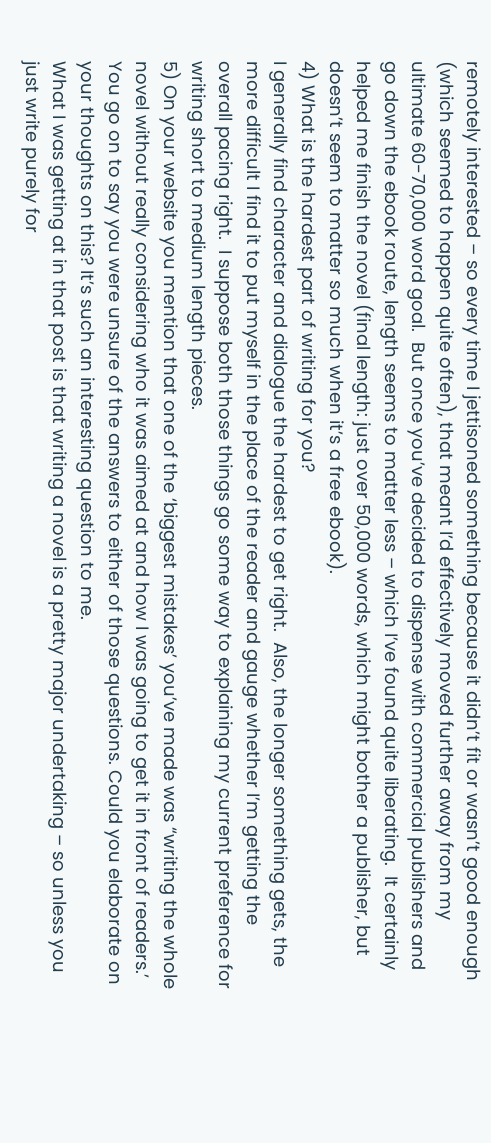remotely interested – so every time I jettisoned something because it didn’t fit or wasn’t good enough (which seemed to happen quite often), that meant I’d effectively moved further away from my ultimate 60-70,000 word goal.  But once you’ve decided to dispense with commercial publishers and go down the ebook route, length seems to matter less – which I’ve found quite liberating.  It certainly helped me finish the novel (final length: just over 50,000 words, which might bother a publisher, but doesn’t seem to matter so much when it’s a free ebook).
4) What is the hardest part of writing for you?
I generally find character and dialogue the hardest to get right.  Also, the longer something gets, the more difficult I find it to put myself in the place of the reader and gauge whether I’m getting the overall pacing right.  I suppose both those things go some way to explaining my current preference for writing short to medium length pieces.
5) On your website you mention that one of the ‘biggest mistakes’ you’ve made was “writing the whole novel without really considering who it was aimed at and how I was going to get it in front of readers.’ You go on to say you were unsure of the answers to either of those questions. Could you elaborate on your thoughts on this? It’s such an interesting question to me.
What I was getting at in that post is that writing a novel is a pretty major undertaking – so unless you just write purely for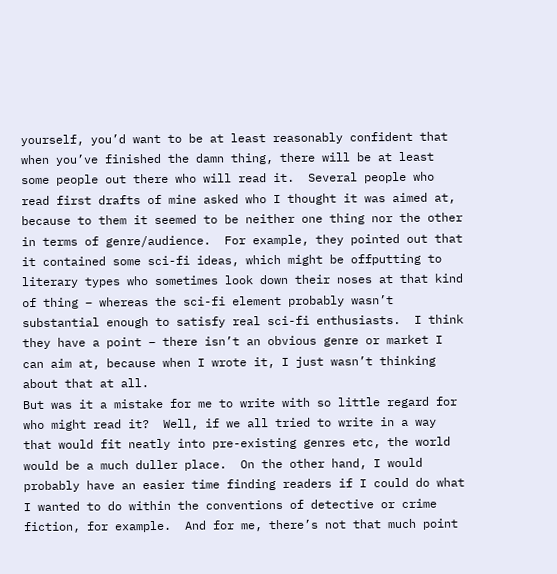yourself, you’d want to be at least reasonably confident that when you’ve finished the damn thing, there will be at least some people out there who will read it.  Several people who read first drafts of mine asked who I thought it was aimed at, because to them it seemed to be neither one thing nor the other in terms of genre/audience.  For example, they pointed out that it contained some sci-fi ideas, which might be offputting to  literary types who sometimes look down their noses at that kind of thing – whereas the sci-fi element probably wasn’t substantial enough to satisfy real sci-fi enthusiasts.  I think they have a point – there isn’t an obvious genre or market I can aim at, because when I wrote it, I just wasn’t thinking about that at all.
But was it a mistake for me to write with so little regard for who might read it?  Well, if we all tried to write in a way that would fit neatly into pre-existing genres etc, the world would be a much duller place.  On the other hand, I would probably have an easier time finding readers if I could do what I wanted to do within the conventions of detective or crime fiction, for example.  And for me, there’s not that much point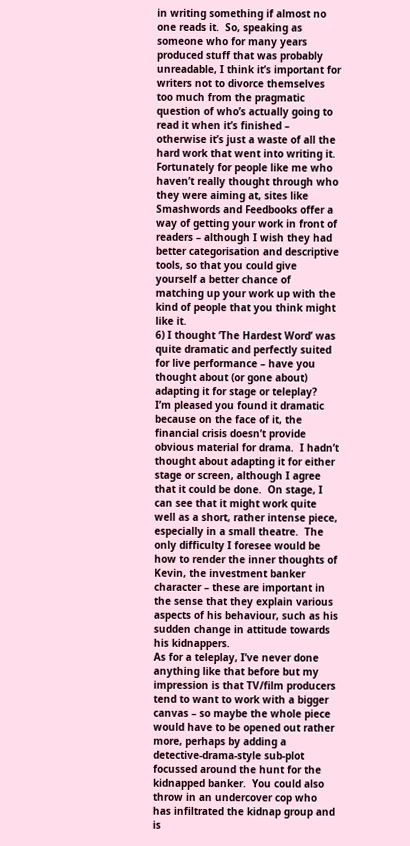in writing something if almost no one reads it.  So, speaking as someone who for many years produced stuff that was probably unreadable, I think it’s important for writers not to divorce themselves too much from the pragmatic question of who’s actually going to read it when it’s finished – otherwise it’s just a waste of all the hard work that went into writing it.
Fortunately for people like me who haven’t really thought through who they were aiming at, sites like Smashwords and Feedbooks offer a way of getting your work in front of readers – although I wish they had better categorisation and descriptive tools, so that you could give yourself a better chance of matching up your work up with the kind of people that you think might like it.
6) I thought ‘The Hardest Word’ was quite dramatic and perfectly suited for live performance – have you thought about (or gone about) adapting it for stage or teleplay?
I’m pleased you found it dramatic because on the face of it, the financial crisis doesn’t provide obvious material for drama.  I hadn’t thought about adapting it for either stage or screen, although I agree that it could be done.  On stage, I can see that it might work quite well as a short, rather intense piece, especially in a small theatre.  The only difficulty I foresee would be how to render the inner thoughts of Kevin, the investment banker character – these are important in the sense that they explain various aspects of his behaviour, such as his sudden change in attitude towards his kidnappers.
As for a teleplay, I’ve never done anything like that before but my impression is that TV/film producers tend to want to work with a bigger canvas – so maybe the whole piece would have to be opened out rather more, perhaps by adding a detective-drama-style sub-plot focussed around the hunt for the kidnapped banker.  You could also throw in an undercover cop who has infiltrated the kidnap group and is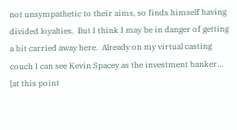not unsympathetic to their aims, so finds himself having divided loyalties.  But I think I may be in danger of getting a bit carried away here.  Already on my virtual casting couch I can see Kevin Spacey as the investment banker…  [at this point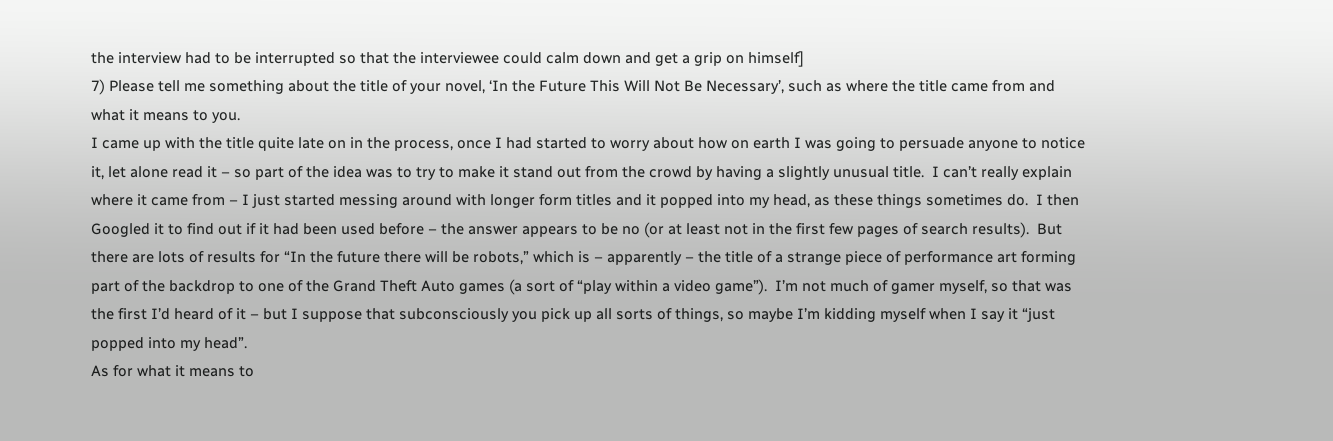the interview had to be interrupted so that the interviewee could calm down and get a grip on himself]
7) Please tell me something about the title of your novel, ‘In the Future This Will Not Be Necessary’, such as where the title came from and what it means to you.
I came up with the title quite late on in the process, once I had started to worry about how on earth I was going to persuade anyone to notice it, let alone read it – so part of the idea was to try to make it stand out from the crowd by having a slightly unusual title.  I can’t really explain where it came from – I just started messing around with longer form titles and it popped into my head, as these things sometimes do.  I then Googled it to find out if it had been used before – the answer appears to be no (or at least not in the first few pages of search results).  But there are lots of results for “In the future there will be robots,” which is – apparently – the title of a strange piece of performance art forming part of the backdrop to one of the Grand Theft Auto games (a sort of “play within a video game”).  I’m not much of gamer myself, so that was the first I’d heard of it – but I suppose that subconsciously you pick up all sorts of things, so maybe I’m kidding myself when I say it “just popped into my head”.
As for what it means to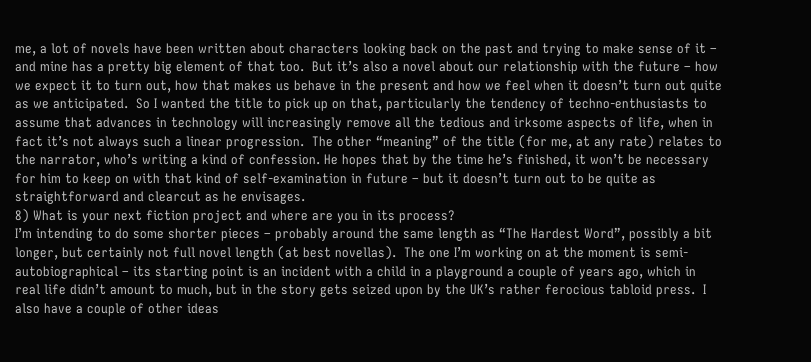me, a lot of novels have been written about characters looking back on the past and trying to make sense of it – and mine has a pretty big element of that too.  But it’s also a novel about our relationship with the future – how we expect it to turn out, how that makes us behave in the present and how we feel when it doesn’t turn out quite as we anticipated.  So I wanted the title to pick up on that, particularly the tendency of techno-enthusiasts to assume that advances in technology will increasingly remove all the tedious and irksome aspects of life, when in fact it’s not always such a linear progression.  The other “meaning” of the title (for me, at any rate) relates to the narrator, who’s writing a kind of confession. He hopes that by the time he’s finished, it won’t be necessary for him to keep on with that kind of self-examination in future – but it doesn’t turn out to be quite as straightforward and clearcut as he envisages.
8) What is your next fiction project and where are you in its process?
I’m intending to do some shorter pieces – probably around the same length as “The Hardest Word”, possibly a bit longer, but certainly not full novel length (at best novellas).  The one I’m working on at the moment is semi-autobiographical – its starting point is an incident with a child in a playground a couple of years ago, which in real life didn’t amount to much, but in the story gets seized upon by the UK’s rather ferocious tabloid press.  I also have a couple of other ideas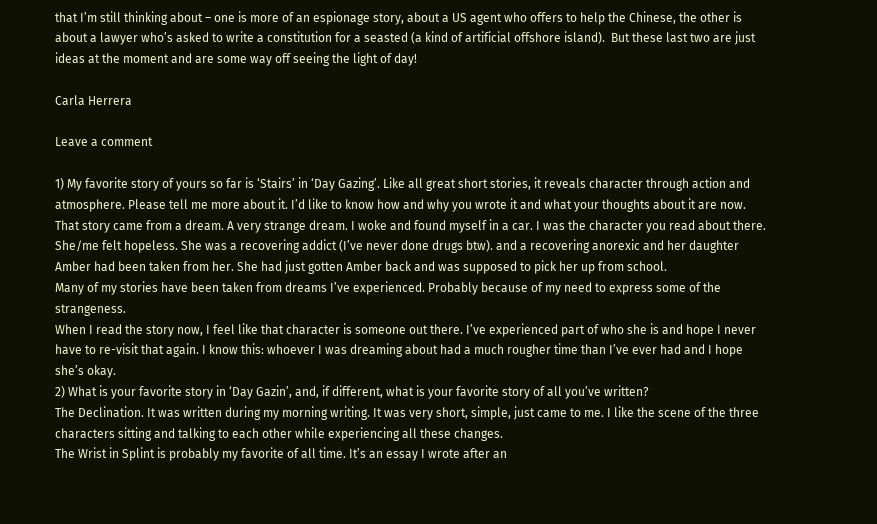that I’m still thinking about – one is more of an espionage story, about a US agent who offers to help the Chinese, the other is about a lawyer who’s asked to write a constitution for a seasted (a kind of artificial offshore island).  But these last two are just ideas at the moment and are some way off seeing the light of day!

Carla Herrera

Leave a comment

1) My favorite story of yours so far is ‘Stairs’ in ‘Day Gazing’. Like all great short stories, it reveals character through action and atmosphere. Please tell me more about it. I’d like to know how and why you wrote it and what your thoughts about it are now.
That story came from a dream. A very strange dream. I woke and found myself in a car. I was the character you read about there. She/me felt hopeless. She was a recovering addict (I’ve never done drugs btw). and a recovering anorexic and her daughter Amber had been taken from her. She had just gotten Amber back and was supposed to pick her up from school.
Many of my stories have been taken from dreams I’ve experienced. Probably because of my need to express some of the strangeness.
When I read the story now, I feel like that character is someone out there. I’ve experienced part of who she is and hope I never have to re-visit that again. I know this: whoever I was dreaming about had a much rougher time than I’ve ever had and I hope she’s okay.
2) What is your favorite story in ‘Day Gazin’, and, if different, what is your favorite story of all you’ve written?
The Declination. It was written during my morning writing. It was very short, simple, just came to me. I like the scene of the three characters sitting and talking to each other while experiencing all these changes.
The Wrist in Splint is probably my favorite of all time. It’s an essay I wrote after an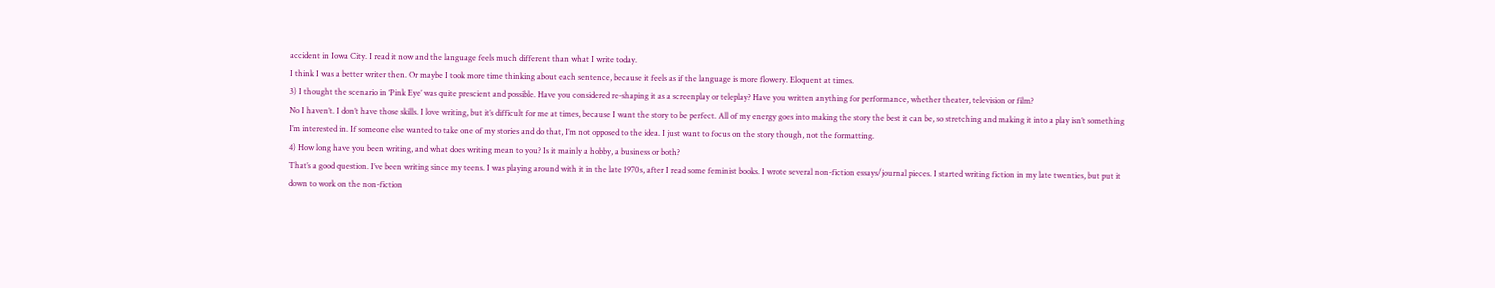accident in Iowa City. I read it now and the language feels much different than what I write today.
I think I was a better writer then. Or maybe I took more time thinking about each sentence, because it feels as if the language is more flowery. Eloquent at times.
3) I thought the scenario in ‘Pink Eye’ was quite prescient and possible. Have you considered re-shaping it as a screenplay or teleplay? Have you written anything for performance, whether theater, television or film?
No I haven’t. I don’t have those skills. I love writing, but it’s difficult for me at times, because I want the story to be perfect. All of my energy goes into making the story the best it can be, so stretching and making it into a play isn’t something I’m interested in. If someone else wanted to take one of my stories and do that, I’m not opposed to the idea. I just want to focus on the story though, not the formatting.
4) How long have you been writing, and what does writing mean to you? Is it mainly a hobby, a business or both?
That’s a good question. I’ve been writing since my teens. I was playing around with it in the late 1970s, after I read some feminist books. I wrote several non-fiction essays/journal pieces. I started writing fiction in my late twenties, but put it down to work on the non-fiction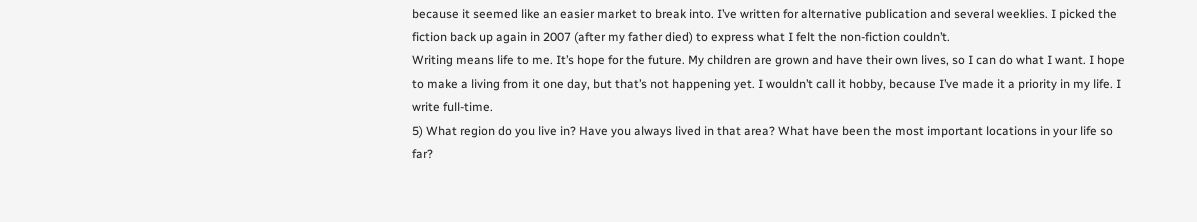because it seemed like an easier market to break into. I’ve written for alternative publication and several weeklies. I picked the fiction back up again in 2007 (after my father died) to express what I felt the non-fiction couldn’t.
Writing means life to me. It’s hope for the future. My children are grown and have their own lives, so I can do what I want. I hope to make a living from it one day, but that’s not happening yet. I wouldn’t call it hobby, because I’ve made it a priority in my life. I write full-time.
5) What region do you live in? Have you always lived in that area? What have been the most important locations in your life so far?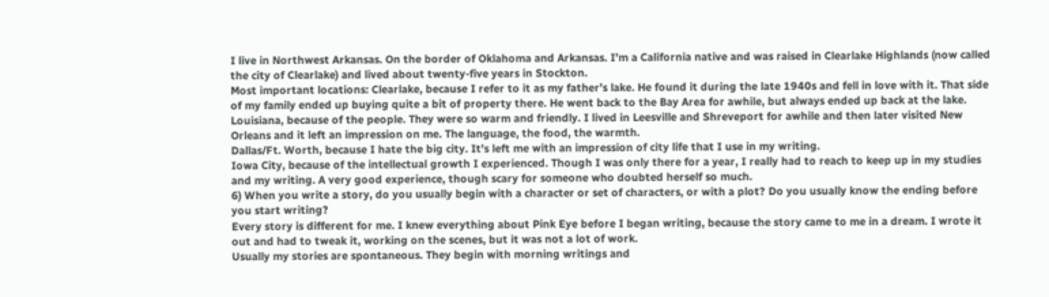I live in Northwest Arkansas. On the border of Oklahoma and Arkansas. I’m a California native and was raised in Clearlake Highlands (now called the city of Clearlake) and lived about twenty-five years in Stockton.
Most important locations: Clearlake, because I refer to it as my father’s lake. He found it during the late 1940s and fell in love with it. That side of my family ended up buying quite a bit of property there. He went back to the Bay Area for awhile, but always ended up back at the lake.
Louisiana, because of the people. They were so warm and friendly. I lived in Leesville and Shreveport for awhile and then later visited New Orleans and it left an impression on me. The language, the food, the warmth.
Dallas/Ft. Worth, because I hate the big city. It’s left me with an impression of city life that I use in my writing.
Iowa City, because of the intellectual growth I experienced. Though I was only there for a year, I really had to reach to keep up in my studies and my writing. A very good experience, though scary for someone who doubted herself so much.
6) When you write a story, do you usually begin with a character or set of characters, or with a plot? Do you usually know the ending before you start writing?
Every story is different for me. I knew everything about Pink Eye before I began writing, because the story came to me in a dream. I wrote it out and had to tweak it, working on the scenes, but it was not a lot of work.
Usually my stories are spontaneous. They begin with morning writings and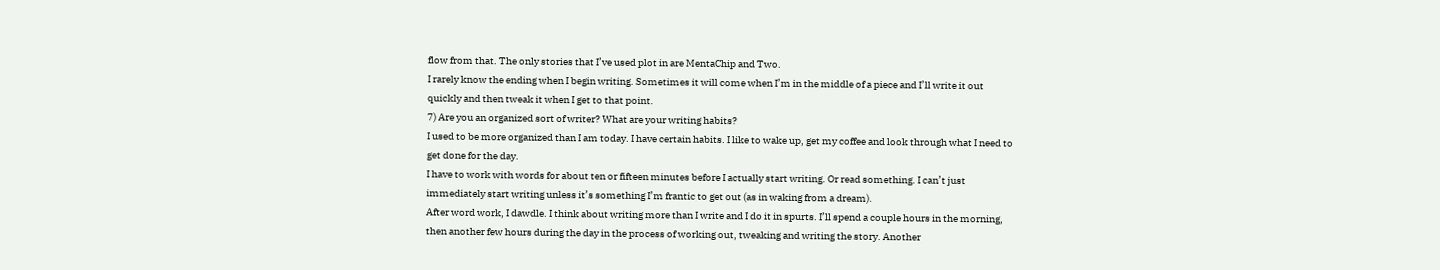flow from that. The only stories that I’ve used plot in are MentaChip and Two.
I rarely know the ending when I begin writing. Sometimes it will come when I’m in the middle of a piece and I’ll write it out quickly and then tweak it when I get to that point.
7) Are you an organized sort of writer? What are your writing habits?
I used to be more organized than I am today. I have certain habits. I like to wake up, get my coffee and look through what I need to get done for the day.
I have to work with words for about ten or fifteen minutes before I actually start writing. Or read something. I can’t just immediately start writing unless it’s something I’m frantic to get out (as in waking from a dream).
After word work, I dawdle. I think about writing more than I write and I do it in spurts. I’ll spend a couple hours in the morning, then another few hours during the day in the process of working out, tweaking and writing the story. Another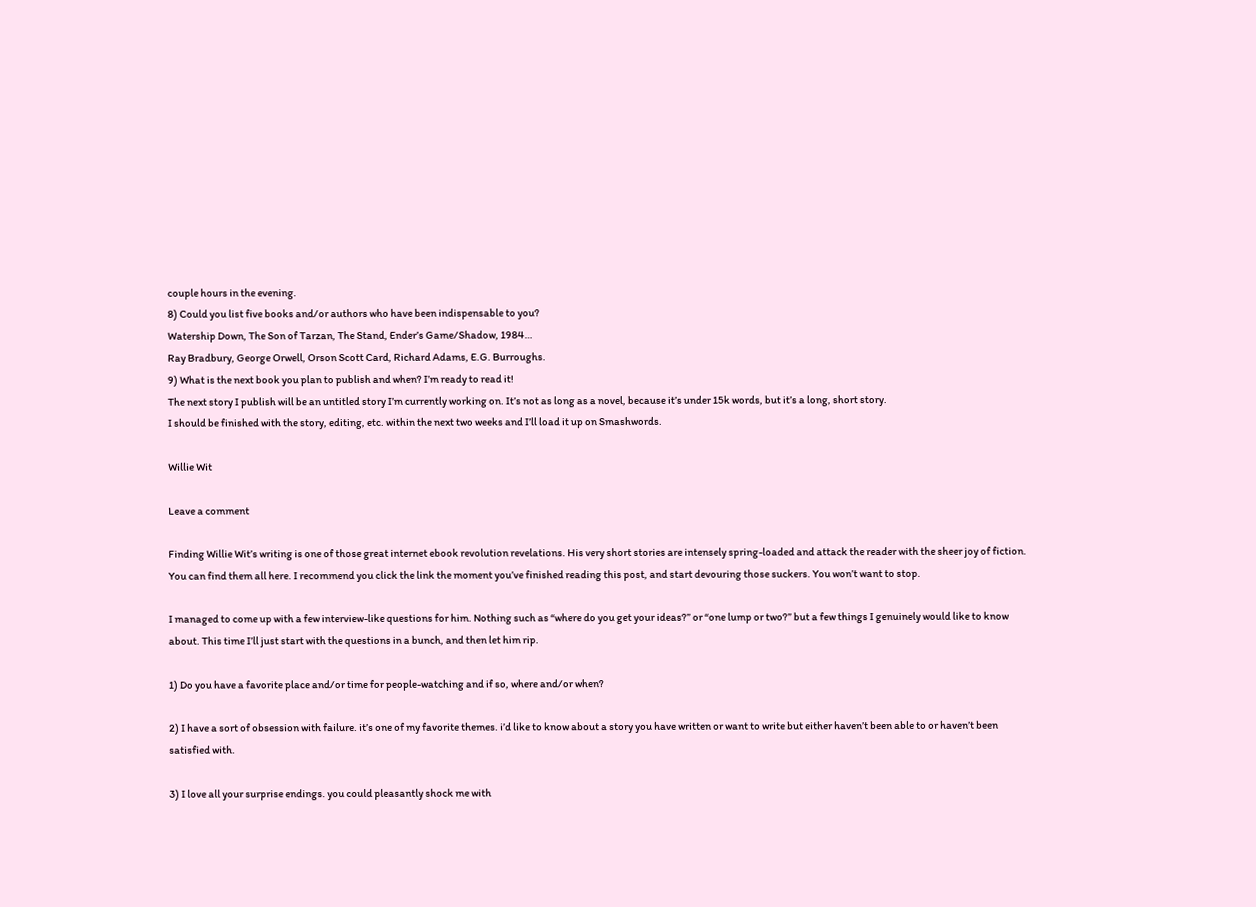couple hours in the evening.
8) Could you list five books and/or authors who have been indispensable to you?
Watership Down, The Son of Tarzan, The Stand, Ender’s Game/Shadow, 1984…
Ray Bradbury, George Orwell, Orson Scott Card, Richard Adams, E.G. Burroughs.
9) What is the next book you plan to publish and when? I’m ready to read it!
The next story I publish will be an untitled story I’m currently working on. It’s not as long as a novel, because it’s under 15k words, but it’s a long, short story.
I should be finished with the story, editing, etc. within the next two weeks and I’ll load it up on Smashwords.

Willie Wit

Leave a comment

Finding Willie Wit’s writing is one of those great internet ebook revolution revelations. His very short stories are intensely spring-loaded and attack the reader with the sheer joy of fiction. You can find them all here. I recommend you click the link the moment you’ve finished reading this post, and start devouring those suckers. You won’t want to stop.

I managed to come up with a few interview-like questions for him. Nothing such as “where do you get your ideas?” or “one lump or two?” but a few things I genuinely would like to know about. This time I’ll just start with the questions in a bunch, and then let him rip.

1) Do you have a favorite place and/or time for people-watching and if so, where and/or when?

2) I have a sort of obsession with failure. it’s one of my favorite themes. i’d like to know about a story you have written or want to write but either haven’t been able to or haven’t been satisfied with.

3) I love all your surprise endings. you could pleasantly shock me with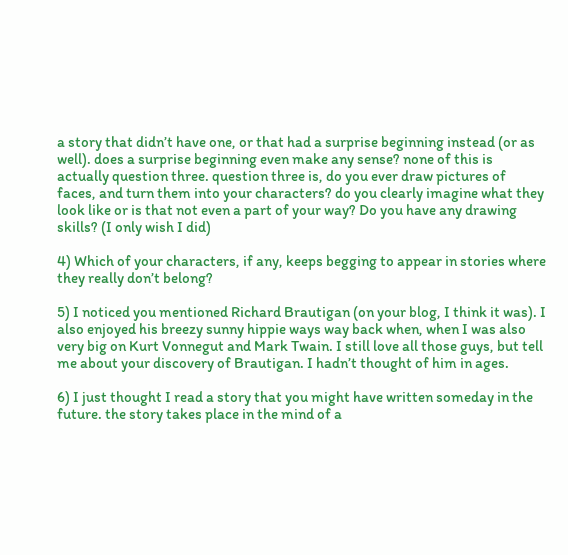a story that didn’t have one, or that had a surprise beginning instead (or as well). does a surprise beginning even make any sense? none of this is actually question three. question three is, do you ever draw pictures of faces, and turn them into your characters? do you clearly imagine what they look like or is that not even a part of your way? Do you have any drawing skills? (I only wish I did)

4) Which of your characters, if any, keeps begging to appear in stories where they really don’t belong?

5) I noticed you mentioned Richard Brautigan (on your blog, I think it was). I also enjoyed his breezy sunny hippie ways way back when, when I was also very big on Kurt Vonnegut and Mark Twain. I still love all those guys, but tell me about your discovery of Brautigan. I hadn’t thought of him in ages.

6) I just thought I read a story that you might have written someday in the future. the story takes place in the mind of a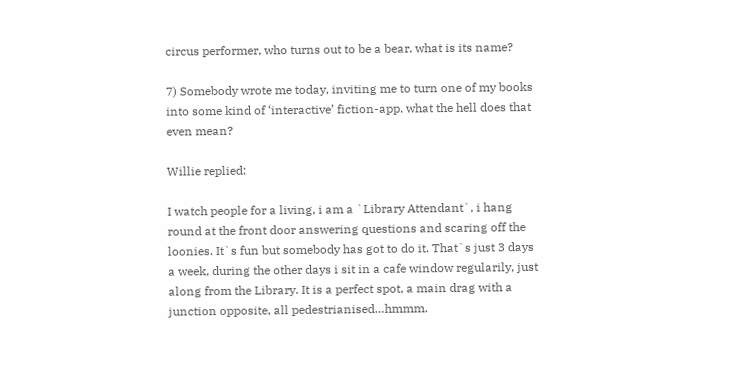circus performer, who turns out to be a bear. what is its name?

7) Somebody wrote me today, inviting me to turn one of my books into some kind of ‘interactive’ fiction-app. what the hell does that even mean?

Willie replied:

I watch people for a living, i am a `Library Attendant`, i hang round at the front door answering questions and scaring off the loonies. It`s fun but somebody has got to do it. That`s just 3 days a week, during the other days i sit in a cafe window regularily, just along from the Library. It is a perfect spot, a main drag with a junction opposite, all pedestrianised…hmmm.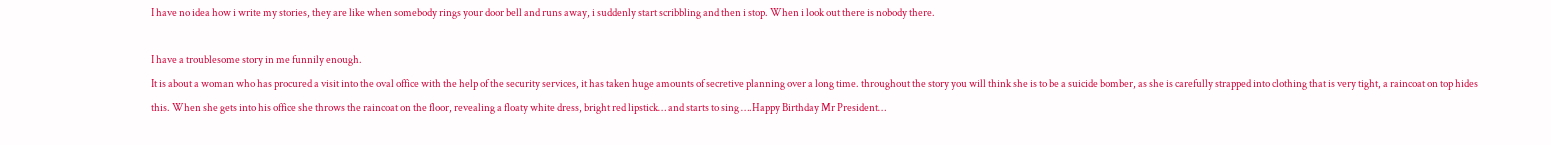I have no idea how i write my stories, they are like when somebody rings your door bell and runs away, i suddenly start scribbling and then i stop. When i look out there is nobody there.

I have a troublesome story in me funnily enough.
It is about a woman who has procured a visit into the oval office with the help of the security services, it has taken huge amounts of secretive planning over a long time. throughout the story you will think she is to be a suicide bomber, as she is carefully strapped into clothing that is very tight, a raincoat on top hides this. When she gets into his office she throws the raincoat on the floor, revealing a floaty white dress, bright red lipstick… and starts to sing ….Happy Birthday Mr President…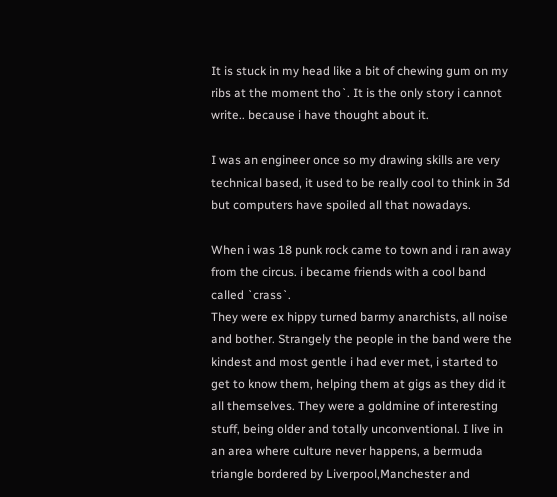It is stuck in my head like a bit of chewing gum on my ribs at the moment tho`. It is the only story i cannot write.. because i have thought about it.

I was an engineer once so my drawing skills are very technical based, it used to be really cool to think in 3d but computers have spoiled all that nowadays.

When i was 18 punk rock came to town and i ran away from the circus. i became friends with a cool band called `crass`.
They were ex hippy turned barmy anarchists, all noise and bother. Strangely the people in the band were the kindest and most gentle i had ever met, i started to get to know them, helping them at gigs as they did it all themselves. They were a goldmine of interesting stuff, being older and totally unconventional. I live in an area where culture never happens, a bermuda triangle bordered by Liverpool,Manchester and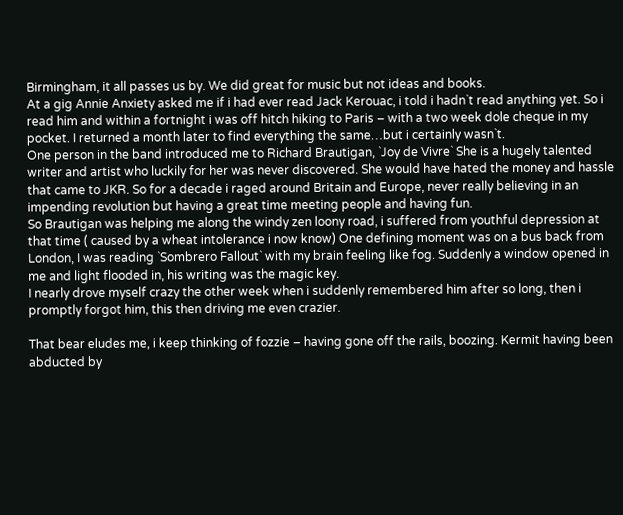Birmingham, it all passes us by. We did great for music but not ideas and books.
At a gig Annie Anxiety asked me if i had ever read Jack Kerouac, i told i hadn`t read anything yet. So i read him and within a fortnight i was off hitch hiking to Paris – with a two week dole cheque in my pocket. I returned a month later to find everything the same…but i certainly wasn`t.
One person in the band introduced me to Richard Brautigan, `Joy de Vivre` She is a hugely talented writer and artist who luckily for her was never discovered. She would have hated the money and hassle that came to JKR. So for a decade i raged around Britain and Europe, never really believing in an impending revolution but having a great time meeting people and having fun.
So Brautigan was helping me along the windy zen loony road, i suffered from youthful depression at that time ( caused by a wheat intolerance i now know) One defining moment was on a bus back from London, I was reading `Sombrero Fallout` with my brain feeling like fog. Suddenly a window opened in me and light flooded in, his writing was the magic key.
I nearly drove myself crazy the other week when i suddenly remembered him after so long, then i promptly forgot him, this then driving me even crazier.

That bear eludes me, i keep thinking of fozzie – having gone off the rails, boozing. Kermit having been abducted by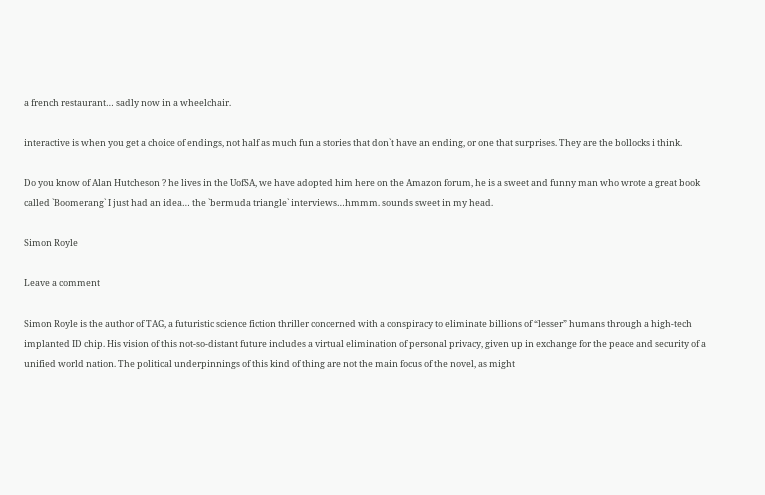a french restaurant… sadly now in a wheelchair.

interactive is when you get a choice of endings, not half as much fun a stories that don`t have an ending, or one that surprises. They are the bollocks i think.

Do you know of Alan Hutcheson ? he lives in the UofSA, we have adopted him here on the Amazon forum, he is a sweet and funny man who wrote a great book called `Boomerang` I just had an idea… the `bermuda triangle` interviews…hmmm. sounds sweet in my head.

Simon Royle

Leave a comment

Simon Royle is the author of TAG, a futuristic science fiction thriller concerned with a conspiracy to eliminate billions of “lesser” humans through a high-tech implanted ID chip. His vision of this not-so-distant future includes a virtual elimination of personal privacy, given up in exchange for the peace and security of a unified world nation. The political underpinnings of this kind of thing are not the main focus of the novel, as might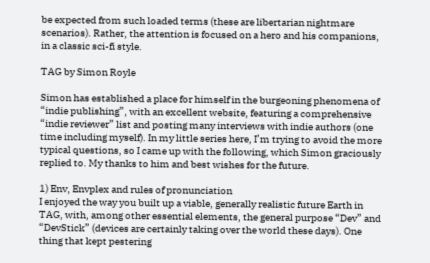be expected from such loaded terms (these are libertarian nightmare scenarios). Rather, the attention is focused on a hero and his companions, in a classic sci-fi style.

TAG by Simon Royle

Simon has established a place for himself in the burgeoning phenomena of “indie publishing”, with an excellent website, featuring a comprehensive “indie reviewer” list and posting many interviews with indie authors (one time including myself). In my little series here, I’m trying to avoid the more typical questions, so I came up with the following, which Simon graciously replied to. My thanks to him and best wishes for the future.

1) Env, Envplex and rules of pronunciation
I enjoyed the way you built up a viable, generally realistic future Earth in TAG, with, among other essential elements, the general purpose “Dev” and “DevStick” (devices are certainly taking over the world these days). One thing that kept pestering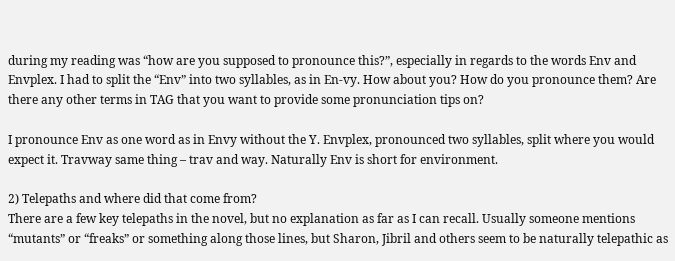during my reading was “how are you supposed to pronounce this?”, especially in regards to the words Env and Envplex. I had to split the “Env” into two syllables, as in En-vy. How about you? How do you pronounce them? Are there any other terms in TAG that you want to provide some pronunciation tips on?

I pronounce Env as one word as in Envy without the Y. Envplex, pronounced two syllables, split where you would expect it. Travway same thing – trav and way. Naturally Env is short for environment.

2) Telepaths and where did that come from?
There are a few key telepaths in the novel, but no explanation as far as I can recall. Usually someone mentions “mutants” or “freaks” or something along those lines, but Sharon, Jibril and others seem to be naturally telepathic as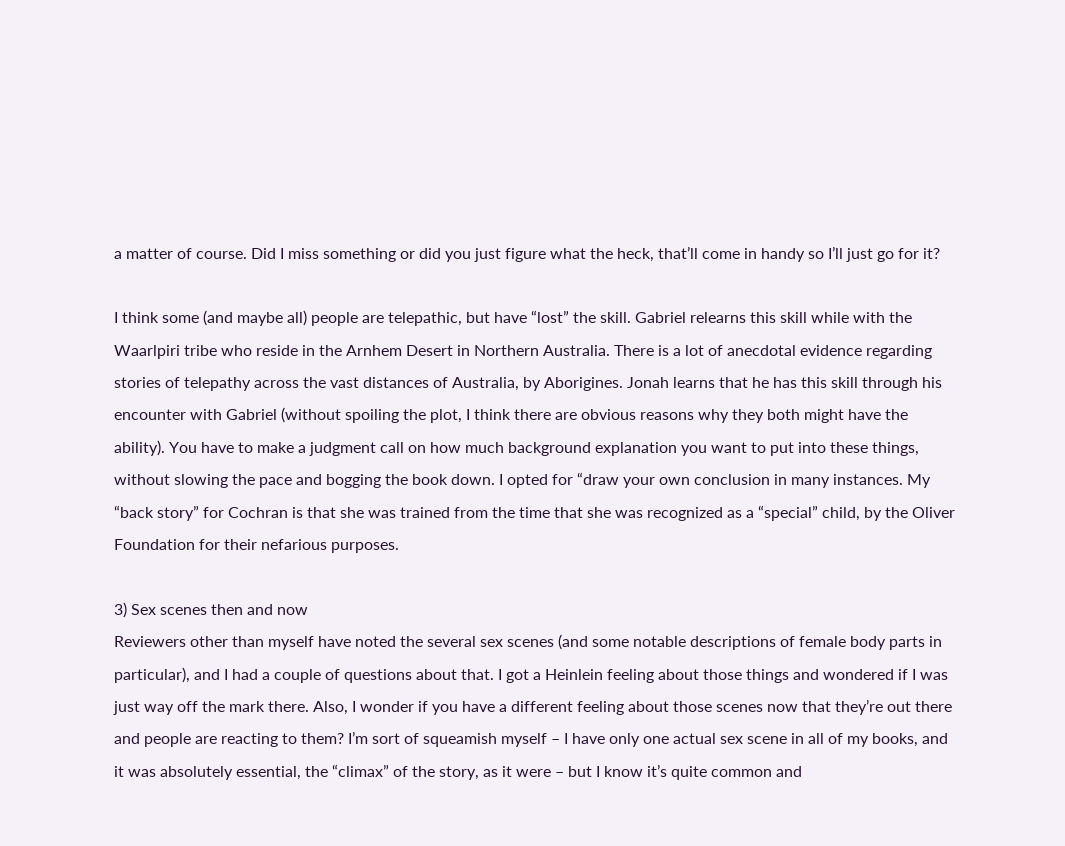a matter of course. Did I miss something or did you just figure what the heck, that’ll come in handy so I’ll just go for it?

I think some (and maybe all) people are telepathic, but have “lost” the skill. Gabriel relearns this skill while with the Waarlpiri tribe who reside in the Arnhem Desert in Northern Australia. There is a lot of anecdotal evidence regarding stories of telepathy across the vast distances of Australia, by Aborigines. Jonah learns that he has this skill through his encounter with Gabriel (without spoiling the plot, I think there are obvious reasons why they both might have the ability). You have to make a judgment call on how much background explanation you want to put into these things, without slowing the pace and bogging the book down. I opted for “draw your own conclusion in many instances. My “back story” for Cochran is that she was trained from the time that she was recognized as a “special” child, by the Oliver Foundation for their nefarious purposes.

3) Sex scenes then and now
Reviewers other than myself have noted the several sex scenes (and some notable descriptions of female body parts in particular), and I had a couple of questions about that. I got a Heinlein feeling about those things and wondered if I was just way off the mark there. Also, I wonder if you have a different feeling about those scenes now that they’re out there and people are reacting to them? I’m sort of squeamish myself – I have only one actual sex scene in all of my books, and it was absolutely essential, the “climax” of the story, as it were – but I know it’s quite common and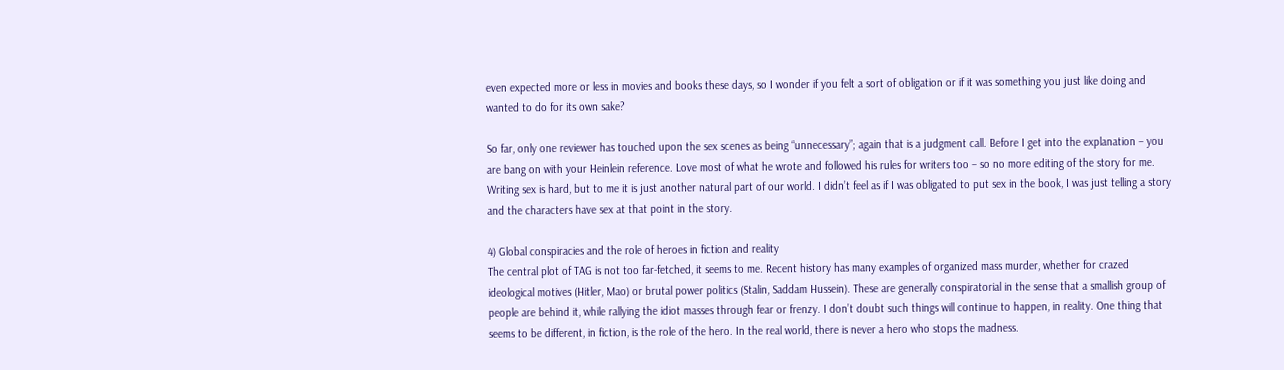even expected more or less in movies and books these days, so I wonder if you felt a sort of obligation or if it was something you just like doing and wanted to do for its own sake?

So far, only one reviewer has touched upon the sex scenes as being “unnecessary”; again that is a judgment call. Before I get into the explanation – you are bang on with your Heinlein reference. Love most of what he wrote and followed his rules for writers too – so no more editing of the story for me. Writing sex is hard, but to me it is just another natural part of our world. I didn’t feel as if I was obligated to put sex in the book, I was just telling a story and the characters have sex at that point in the story.

4) Global conspiracies and the role of heroes in fiction and reality
The central plot of TAG is not too far-fetched, it seems to me. Recent history has many examples of organized mass murder, whether for crazed ideological motives (Hitler, Mao) or brutal power politics (Stalin, Saddam Hussein). These are generally conspiratorial in the sense that a smallish group of people are behind it, while rallying the idiot masses through fear or frenzy. I don’t doubt such things will continue to happen, in reality. One thing that seems to be different, in fiction, is the role of the hero. In the real world, there is never a hero who stops the madness.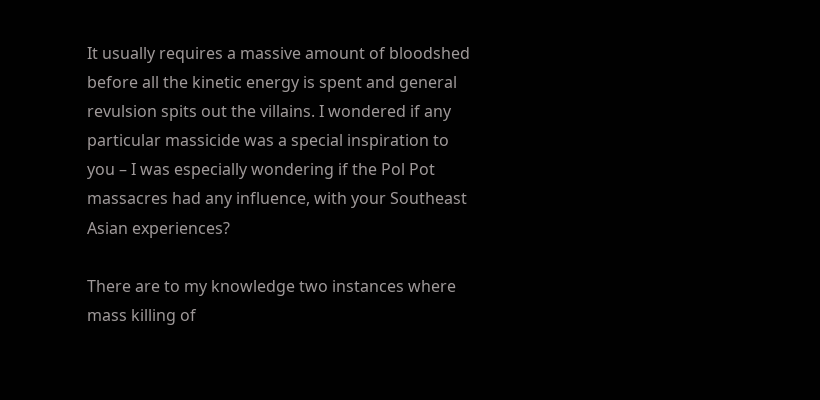It usually requires a massive amount of bloodshed before all the kinetic energy is spent and general revulsion spits out the villains. I wondered if any particular massicide was a special inspiration to you – I was especially wondering if the Pol Pot massacres had any influence, with your Southeast Asian experiences?

There are to my knowledge two instances where mass killing of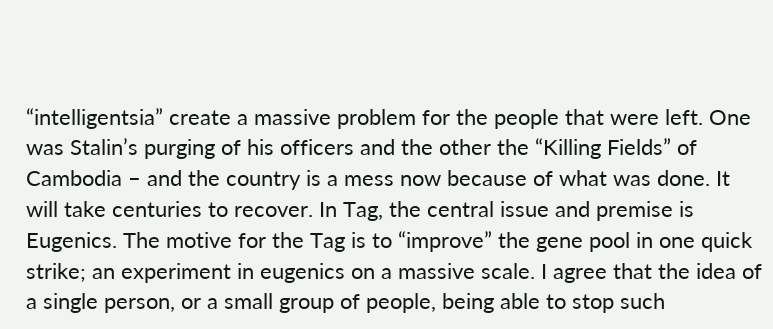“intelligentsia” create a massive problem for the people that were left. One was Stalin’s purging of his officers and the other the “Killing Fields” of Cambodia – and the country is a mess now because of what was done. It will take centuries to recover. In Tag, the central issue and premise is Eugenics. The motive for the Tag is to “improve” the gene pool in one quick strike; an experiment in eugenics on a massive scale. I agree that the idea of a single person, or a small group of people, being able to stop such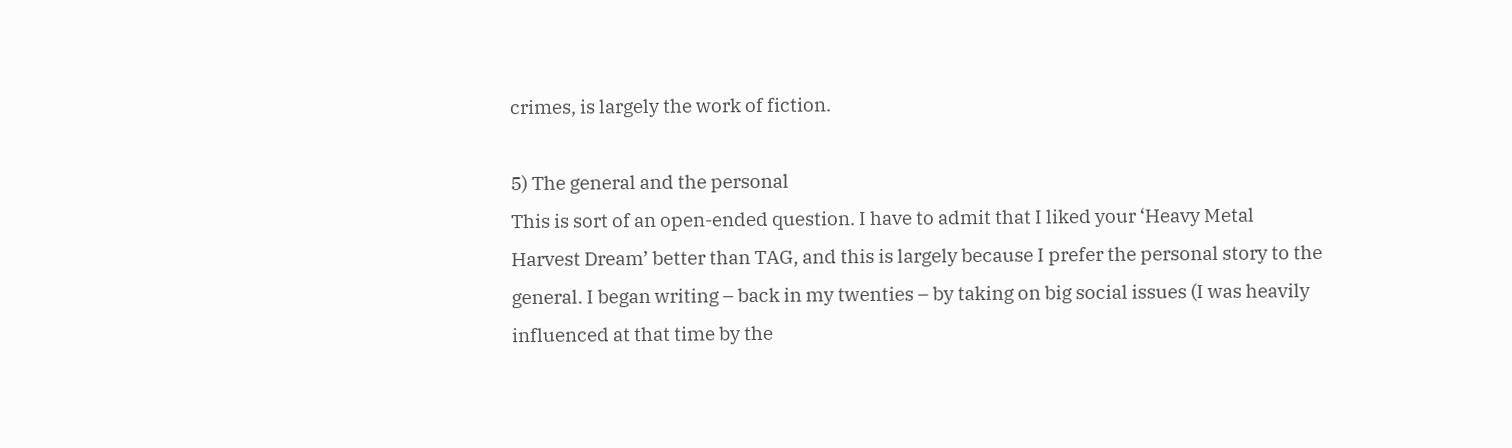crimes, is largely the work of fiction.

5) The general and the personal
This is sort of an open-ended question. I have to admit that I liked your ‘Heavy Metal Harvest Dream’ better than TAG, and this is largely because I prefer the personal story to the general. I began writing – back in my twenties – by taking on big social issues (I was heavily influenced at that time by the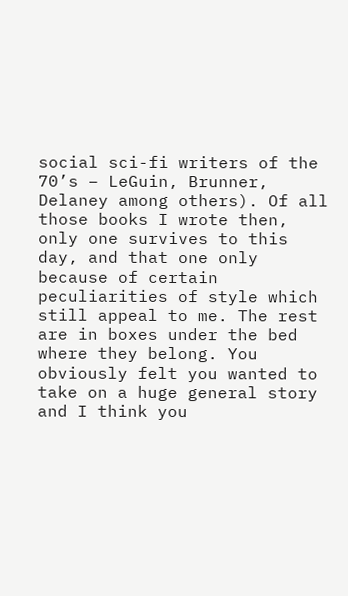social sci-fi writers of the 70’s – LeGuin, Brunner, Delaney among others). Of all those books I wrote then, only one survives to this day, and that one only because of certain peculiarities of style which still appeal to me. The rest are in boxes under the bed where they belong. You obviously felt you wanted to take on a huge general story and I think you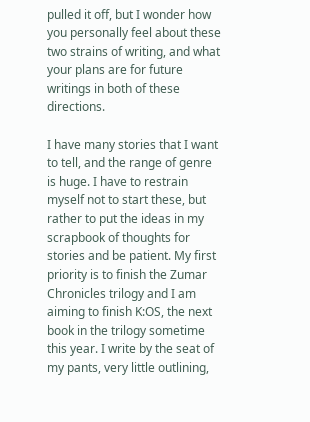pulled it off, but I wonder how you personally feel about these two strains of writing, and what your plans are for future writings in both of these directions.

I have many stories that I want to tell, and the range of genre is huge. I have to restrain myself not to start these, but rather to put the ideas in my scrapbook of thoughts for stories and be patient. My first priority is to finish the Zumar Chronicles trilogy and I am aiming to finish K:OS, the next book in the trilogy sometime this year. I write by the seat of my pants, very little outlining,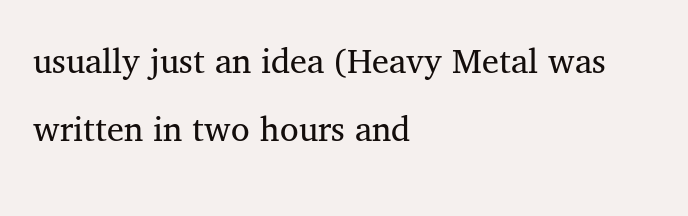usually just an idea (Heavy Metal was written in two hours and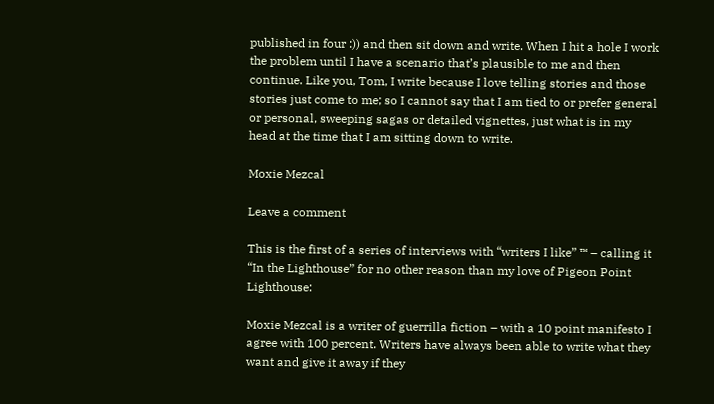published in four :)) and then sit down and write. When I hit a hole I work the problem until I have a scenario that’s plausible to me and then continue. Like you, Tom, I write because I love telling stories and those stories just come to me; so I cannot say that I am tied to or prefer general or personal, sweeping sagas or detailed vignettes, just what is in my head at the time that I am sitting down to write.

Moxie Mezcal

Leave a comment

This is the first of a series of interviews with “writers I like” ™ – calling it “In the Lighthouse” for no other reason than my love of Pigeon Point Lighthouse:

Moxie Mezcal is a writer of guerrilla fiction – with a 10 point manifesto I agree with 100 percent. Writers have always been able to write what they want and give it away if they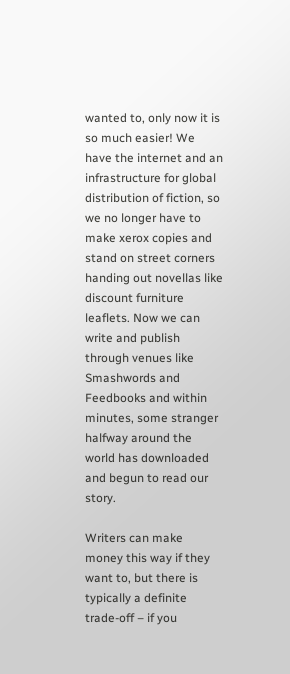wanted to, only now it is so much easier! We have the internet and an infrastructure for global distribution of fiction, so we no longer have to make xerox copies and stand on street corners handing out novellas like discount furniture leaflets. Now we can write and publish through venues like Smashwords and Feedbooks and within minutes, some stranger halfway around the world has downloaded and begun to read our story.

Writers can make money this way if they want to, but there is typically a definite trade-off – if you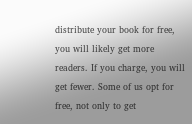distribute your book for free, you will likely get more readers. If you charge, you will get fewer. Some of us opt for free, not only to get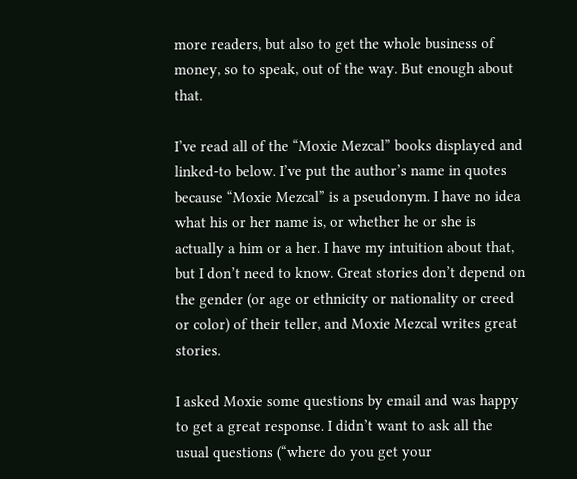more readers, but also to get the whole business of money, so to speak, out of the way. But enough about that.

I’ve read all of the “Moxie Mezcal” books displayed and linked-to below. I’ve put the author’s name in quotes because “Moxie Mezcal” is a pseudonym. I have no idea what his or her name is, or whether he or she is actually a him or a her. I have my intuition about that, but I don’t need to know. Great stories don’t depend on the gender (or age or ethnicity or nationality or creed or color) of their teller, and Moxie Mezcal writes great stories.

I asked Moxie some questions by email and was happy to get a great response. I didn’t want to ask all the usual questions (“where do you get your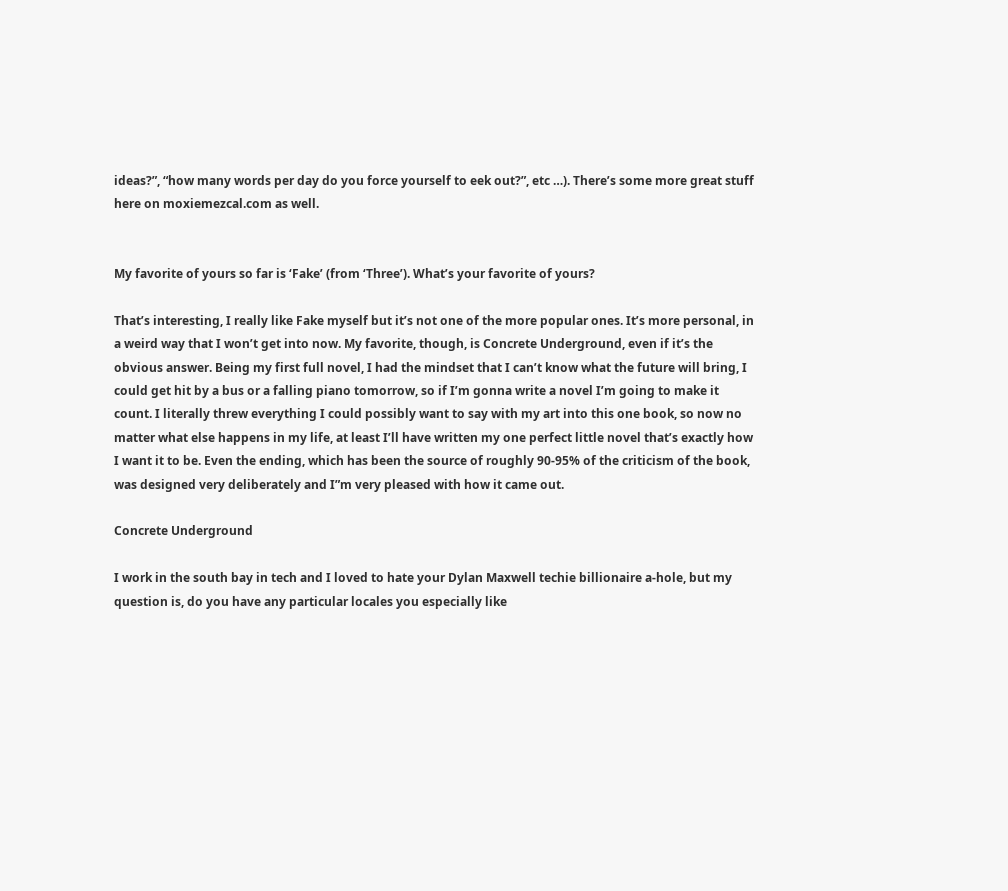ideas?”, “how many words per day do you force yourself to eek out?”, etc …). There’s some more great stuff here on moxiemezcal.com as well.


My favorite of yours so far is ‘Fake’ (from ‘Three’). What’s your favorite of yours?

That’s interesting, I really like Fake myself but it’s not one of the more popular ones. It’s more personal, in a weird way that I won’t get into now. My favorite, though, is Concrete Underground, even if it’s the obvious answer. Being my first full novel, I had the mindset that I can’t know what the future will bring, I could get hit by a bus or a falling piano tomorrow, so if I’m gonna write a novel I’m going to make it count. I literally threw everything I could possibly want to say with my art into this one book, so now no matter what else happens in my life, at least I’ll have written my one perfect little novel that’s exactly how I want it to be. Even the ending, which has been the source of roughly 90-95% of the criticism of the book, was designed very deliberately and I”m very pleased with how it came out.

Concrete Underground

I work in the south bay in tech and I loved to hate your Dylan Maxwell techie billionaire a-hole, but my question is, do you have any particular locales you especially like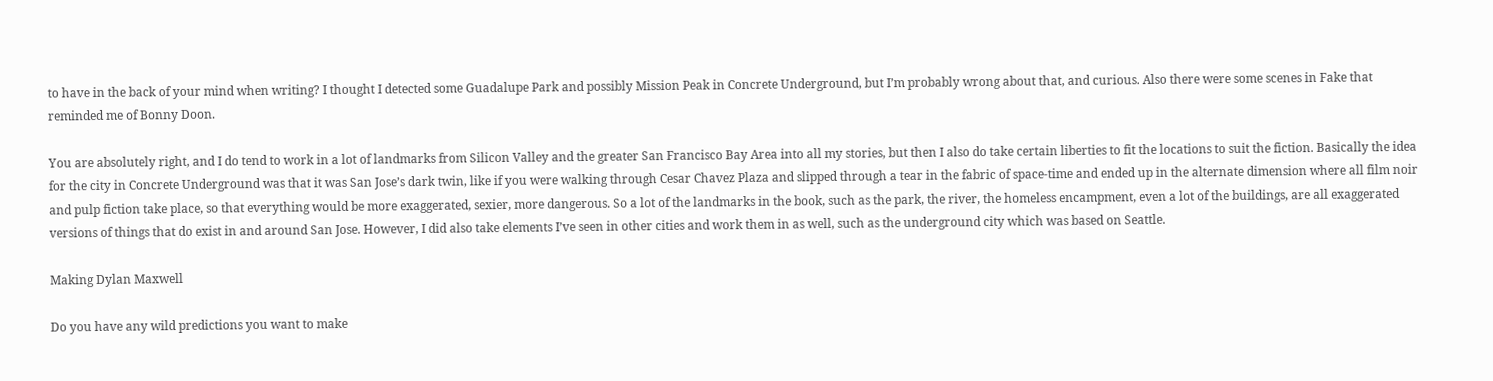to have in the back of your mind when writing? I thought I detected some Guadalupe Park and possibly Mission Peak in Concrete Underground, but I’m probably wrong about that, and curious. Also there were some scenes in Fake that reminded me of Bonny Doon.

You are absolutely right, and I do tend to work in a lot of landmarks from Silicon Valley and the greater San Francisco Bay Area into all my stories, but then I also do take certain liberties to fit the locations to suit the fiction. Basically the idea for the city in Concrete Underground was that it was San Jose’s dark twin, like if you were walking through Cesar Chavez Plaza and slipped through a tear in the fabric of space-time and ended up in the alternate dimension where all film noir and pulp fiction take place, so that everything would be more exaggerated, sexier, more dangerous. So a lot of the landmarks in the book, such as the park, the river, the homeless encampment, even a lot of the buildings, are all exaggerated versions of things that do exist in and around San Jose. However, I did also take elements I’ve seen in other cities and work them in as well, such as the underground city which was based on Seattle.

Making Dylan Maxwell

Do you have any wild predictions you want to make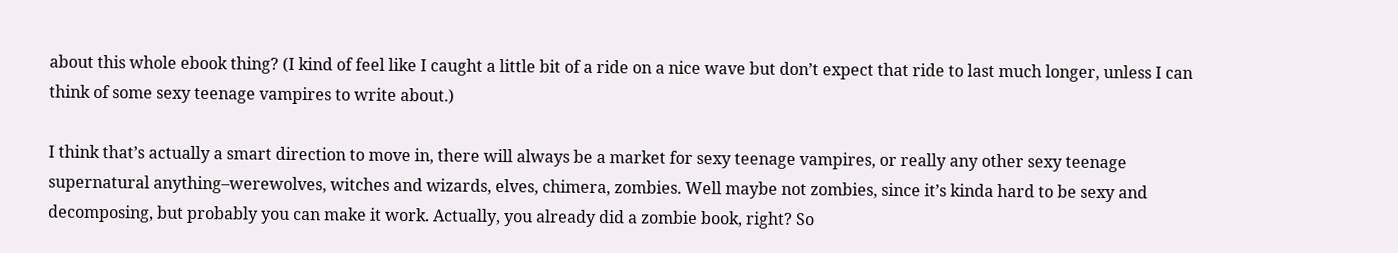about this whole ebook thing? (I kind of feel like I caught a little bit of a ride on a nice wave but don’t expect that ride to last much longer, unless I can think of some sexy teenage vampires to write about.)

I think that’s actually a smart direction to move in, there will always be a market for sexy teenage vampires, or really any other sexy teenage supernatural anything–werewolves, witches and wizards, elves, chimera, zombies. Well maybe not zombies, since it’s kinda hard to be sexy and decomposing, but probably you can make it work. Actually, you already did a zombie book, right? So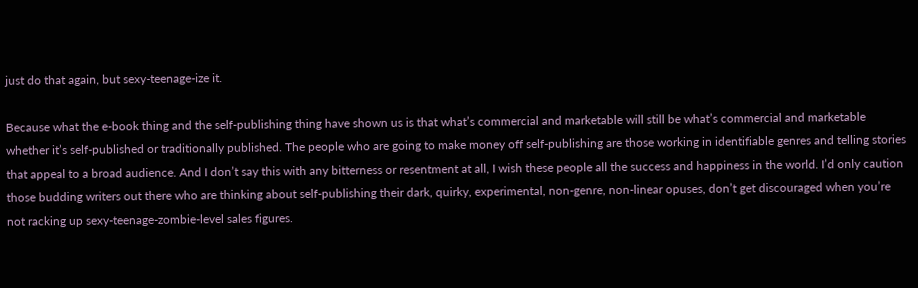just do that again, but sexy-teenage-ize it.

Because what the e-book thing and the self-publishing thing have shown us is that what’s commercial and marketable will still be what’s commercial and marketable whether it’s self-published or traditionally published. The people who are going to make money off self-publishing are those working in identifiable genres and telling stories that appeal to a broad audience. And I don’t say this with any bitterness or resentment at all, I wish these people all the success and happiness in the world. I’d only caution those budding writers out there who are thinking about self-publishing their dark, quirky, experimental, non-genre, non-linear opuses, don’t get discouraged when you’re not racking up sexy-teenage-zombie-level sales figures.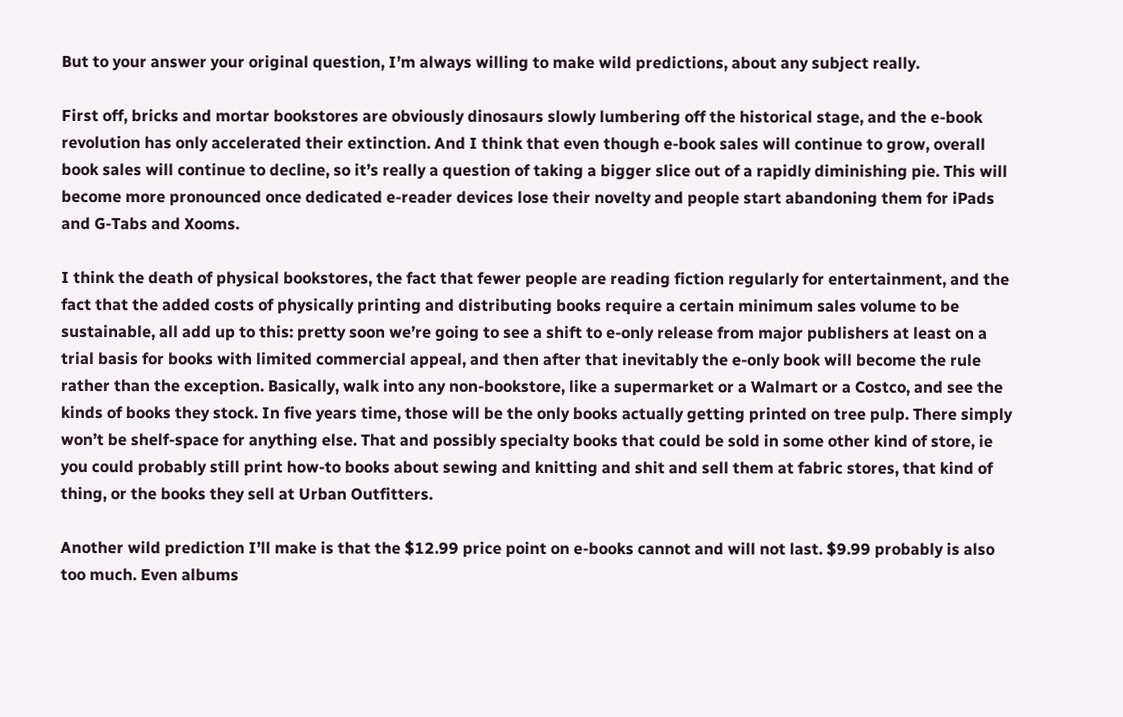But to your answer your original question, I’m always willing to make wild predictions, about any subject really.

First off, bricks and mortar bookstores are obviously dinosaurs slowly lumbering off the historical stage, and the e-book revolution has only accelerated their extinction. And I think that even though e-book sales will continue to grow, overall book sales will continue to decline, so it’s really a question of taking a bigger slice out of a rapidly diminishing pie. This will become more pronounced once dedicated e-reader devices lose their novelty and people start abandoning them for iPads and G-Tabs and Xooms.

I think the death of physical bookstores, the fact that fewer people are reading fiction regularly for entertainment, and the fact that the added costs of physically printing and distributing books require a certain minimum sales volume to be sustainable, all add up to this: pretty soon we’re going to see a shift to e-only release from major publishers at least on a trial basis for books with limited commercial appeal, and then after that inevitably the e-only book will become the rule rather than the exception. Basically, walk into any non-bookstore, like a supermarket or a Walmart or a Costco, and see the kinds of books they stock. In five years time, those will be the only books actually getting printed on tree pulp. There simply won’t be shelf-space for anything else. That and possibly specialty books that could be sold in some other kind of store, ie you could probably still print how-to books about sewing and knitting and shit and sell them at fabric stores, that kind of thing, or the books they sell at Urban Outfitters.

Another wild prediction I’ll make is that the $12.99 price point on e-books cannot and will not last. $9.99 probably is also too much. Even albums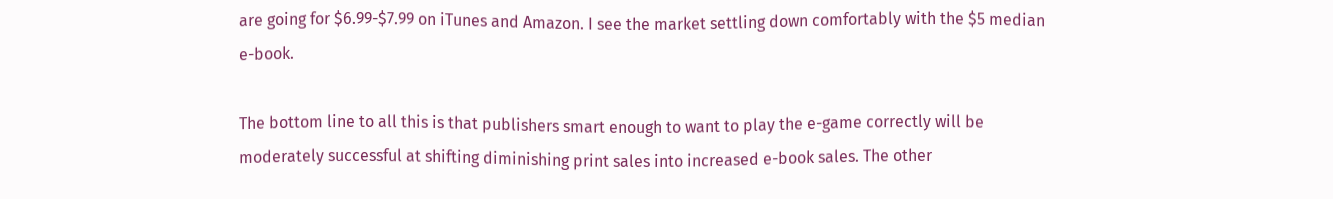are going for $6.99-$7.99 on iTunes and Amazon. I see the market settling down comfortably with the $5 median e-book.

The bottom line to all this is that publishers smart enough to want to play the e-game correctly will be moderately successful at shifting diminishing print sales into increased e-book sales. The other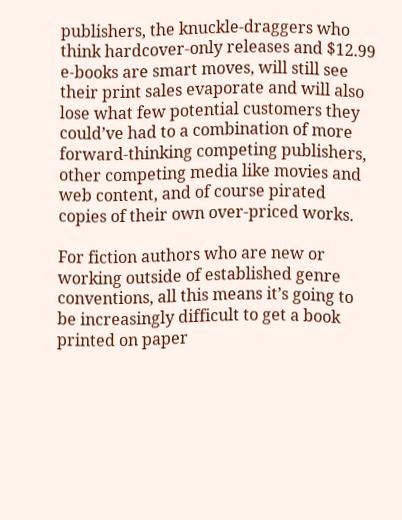publishers, the knuckle-draggers who think hardcover-only releases and $12.99 e-books are smart moves, will still see their print sales evaporate and will also lose what few potential customers they could’ve had to a combination of more forward-thinking competing publishers, other competing media like movies and web content, and of course pirated copies of their own over-priced works.

For fiction authors who are new or working outside of established genre conventions, all this means it’s going to be increasingly difficult to get a book printed on paper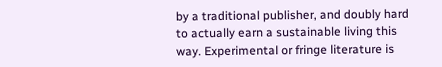by a traditional publisher, and doubly hard to actually earn a sustainable living this way. Experimental or fringe literature is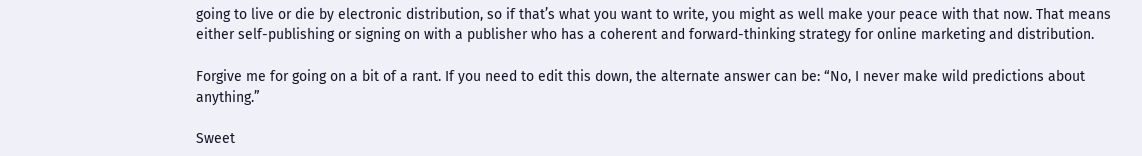going to live or die by electronic distribution, so if that’s what you want to write, you might as well make your peace with that now. That means either self-publishing or signing on with a publisher who has a coherent and forward-thinking strategy for online marketing and distribution.

Forgive me for going on a bit of a rant. If you need to edit this down, the alternate answer can be: “No, I never make wild predictions about anything.”

Sweet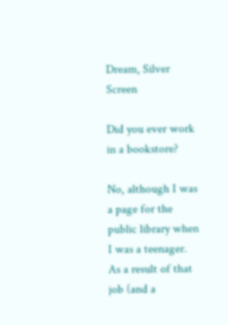Dream, Silver Screen

Did you ever work in a bookstore?

No, although I was a page for the public library when I was a teenager. As a result of that job (and a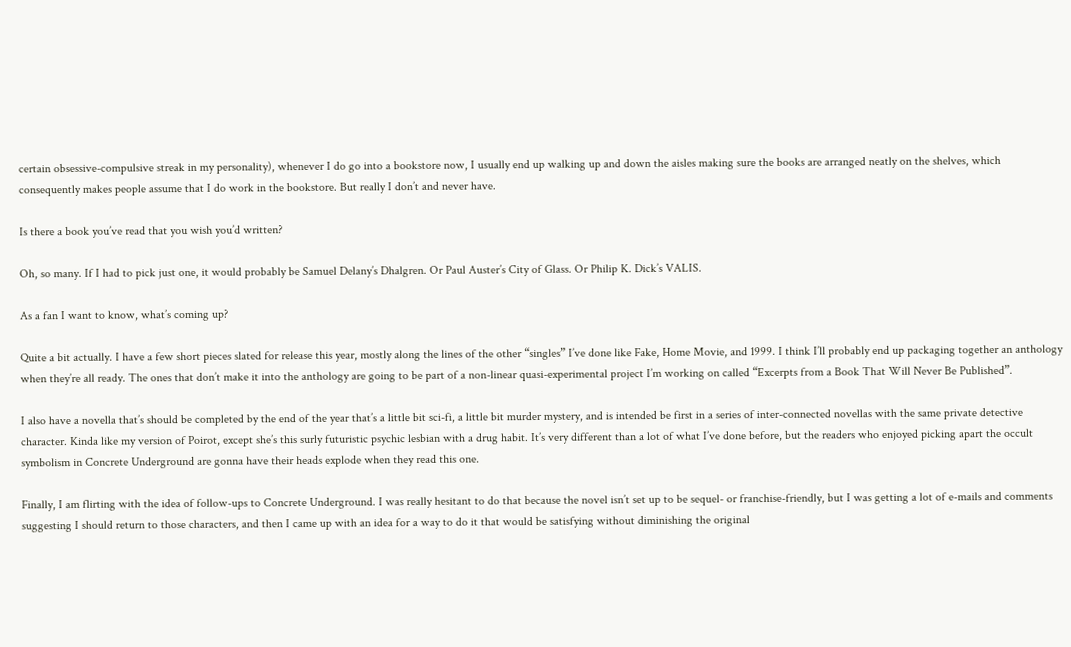certain obsessive-compulsive streak in my personality), whenever I do go into a bookstore now, I usually end up walking up and down the aisles making sure the books are arranged neatly on the shelves, which consequently makes people assume that I do work in the bookstore. But really I don’t and never have.

Is there a book you’ve read that you wish you’d written?

Oh, so many. If I had to pick just one, it would probably be Samuel Delany’s Dhalgren. Or Paul Auster’s City of Glass. Or Philip K. Dick’s VALIS.

As a fan I want to know, what’s coming up?

Quite a bit actually. I have a few short pieces slated for release this year, mostly along the lines of the other “singles” I’ve done like Fake, Home Movie, and 1999. I think I’ll probably end up packaging together an anthology when they’re all ready. The ones that don’t make it into the anthology are going to be part of a non-linear quasi-experimental project I’m working on called “Excerpts from a Book That Will Never Be Published”.

I also have a novella that’s should be completed by the end of the year that’s a little bit sci-fi, a little bit murder mystery, and is intended be first in a series of inter-connected novellas with the same private detective character. Kinda like my version of Poirot, except she’s this surly futuristic psychic lesbian with a drug habit. It’s very different than a lot of what I’ve done before, but the readers who enjoyed picking apart the occult symbolism in Concrete Underground are gonna have their heads explode when they read this one.

Finally, I am flirting with the idea of follow-ups to Concrete Underground. I was really hesitant to do that because the novel isn’t set up to be sequel- or franchise-friendly, but I was getting a lot of e-mails and comments suggesting I should return to those characters, and then I came up with an idea for a way to do it that would be satisfying without diminishing the original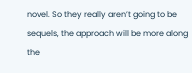novel. So they really aren’t going to be sequels, the approach will be more along the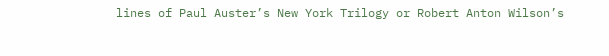lines of Paul Auster’s New York Trilogy or Robert Anton Wilson’s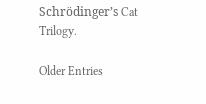Schrödinger’s Cat Trilogy.

Older Entries